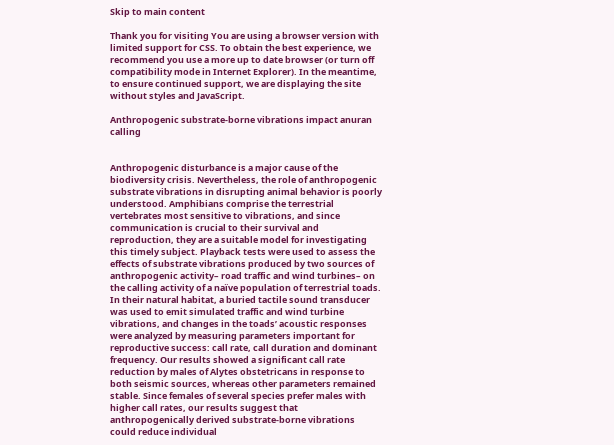Skip to main content

Thank you for visiting You are using a browser version with limited support for CSS. To obtain the best experience, we recommend you use a more up to date browser (or turn off compatibility mode in Internet Explorer). In the meantime, to ensure continued support, we are displaying the site without styles and JavaScript.

Anthropogenic substrate-borne vibrations impact anuran calling


Anthropogenic disturbance is a major cause of the biodiversity crisis. Nevertheless, the role of anthropogenic substrate vibrations in disrupting animal behavior is poorly understood. Amphibians comprise the terrestrial vertebrates most sensitive to vibrations, and since communication is crucial to their survival and reproduction, they are a suitable model for investigating this timely subject. Playback tests were used to assess the effects of substrate vibrations produced by two sources of anthropogenic activity– road traffic and wind turbines– on the calling activity of a naïve population of terrestrial toads. In their natural habitat, a buried tactile sound transducer was used to emit simulated traffic and wind turbine vibrations, and changes in the toads’ acoustic responses were analyzed by measuring parameters important for reproductive success: call rate, call duration and dominant frequency. Our results showed a significant call rate reduction by males of Alytes obstetricans in response to both seismic sources, whereas other parameters remained stable. Since females of several species prefer males with higher call rates, our results suggest that anthropogenically derived substrate-borne vibrations could reduce individual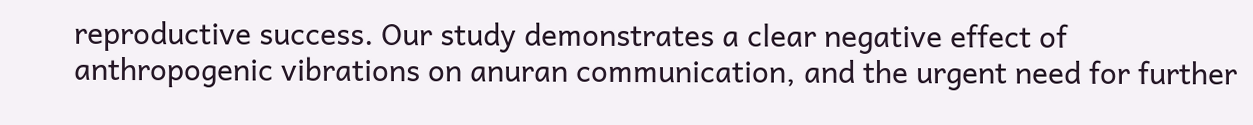reproductive success. Our study demonstrates a clear negative effect of anthropogenic vibrations on anuran communication, and the urgent need for further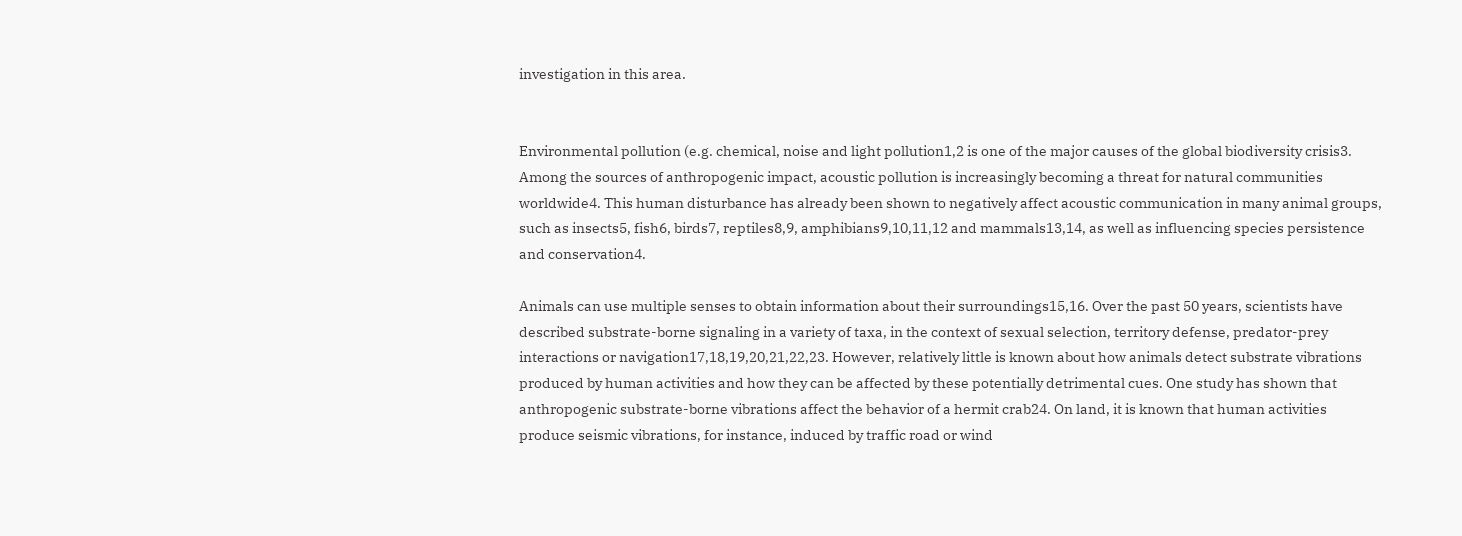investigation in this area.


Environmental pollution (e.g. chemical, noise and light pollution1,2 is one of the major causes of the global biodiversity crisis3. Among the sources of anthropogenic impact, acoustic pollution is increasingly becoming a threat for natural communities worldwide4. This human disturbance has already been shown to negatively affect acoustic communication in many animal groups, such as insects5, fish6, birds7, reptiles8,9, amphibians9,10,11,12 and mammals13,14, as well as influencing species persistence and conservation4.

Animals can use multiple senses to obtain information about their surroundings15,16. Over the past 50 years, scientists have described substrate-borne signaling in a variety of taxa, in the context of sexual selection, territory defense, predator-prey interactions or navigation17,18,19,20,21,22,23. However, relatively little is known about how animals detect substrate vibrations produced by human activities and how they can be affected by these potentially detrimental cues. One study has shown that anthropogenic substrate-borne vibrations affect the behavior of a hermit crab24. On land, it is known that human activities produce seismic vibrations, for instance, induced by traffic road or wind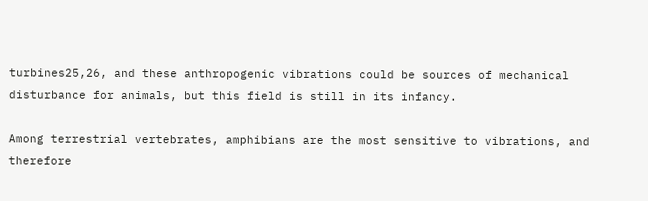turbines25,26, and these anthropogenic vibrations could be sources of mechanical disturbance for animals, but this field is still in its infancy.

Among terrestrial vertebrates, amphibians are the most sensitive to vibrations, and therefore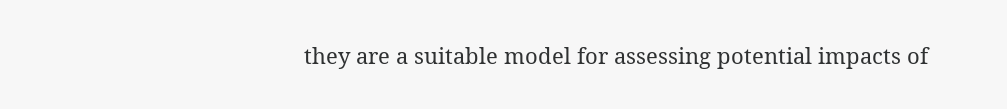they are a suitable model for assessing potential impacts of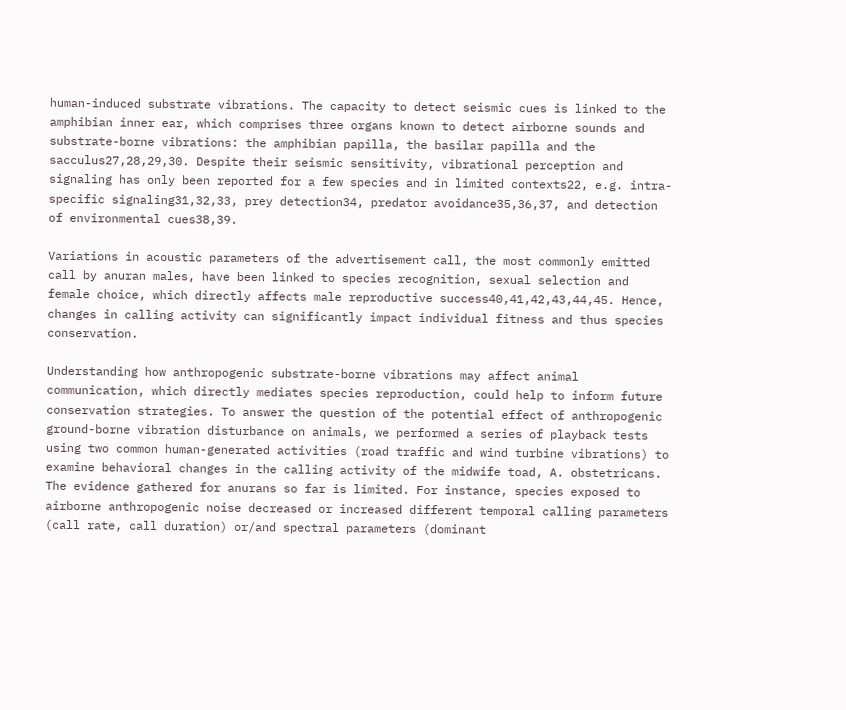human-induced substrate vibrations. The capacity to detect seismic cues is linked to the amphibian inner ear, which comprises three organs known to detect airborne sounds and substrate-borne vibrations: the amphibian papilla, the basilar papilla and the sacculus27,28,29,30. Despite their seismic sensitivity, vibrational perception and signaling has only been reported for a few species and in limited contexts22, e.g. intra-specific signaling31,32,33, prey detection34, predator avoidance35,36,37, and detection of environmental cues38,39.

Variations in acoustic parameters of the advertisement call, the most commonly emitted call by anuran males, have been linked to species recognition, sexual selection and female choice, which directly affects male reproductive success40,41,42,43,44,45. Hence, changes in calling activity can significantly impact individual fitness and thus species conservation.

Understanding how anthropogenic substrate-borne vibrations may affect animal communication, which directly mediates species reproduction, could help to inform future conservation strategies. To answer the question of the potential effect of anthropogenic ground-borne vibration disturbance on animals, we performed a series of playback tests using two common human-generated activities (road traffic and wind turbine vibrations) to examine behavioral changes in the calling activity of the midwife toad, A. obstetricans. The evidence gathered for anurans so far is limited. For instance, species exposed to airborne anthropogenic noise decreased or increased different temporal calling parameters (call rate, call duration) or/and spectral parameters (dominant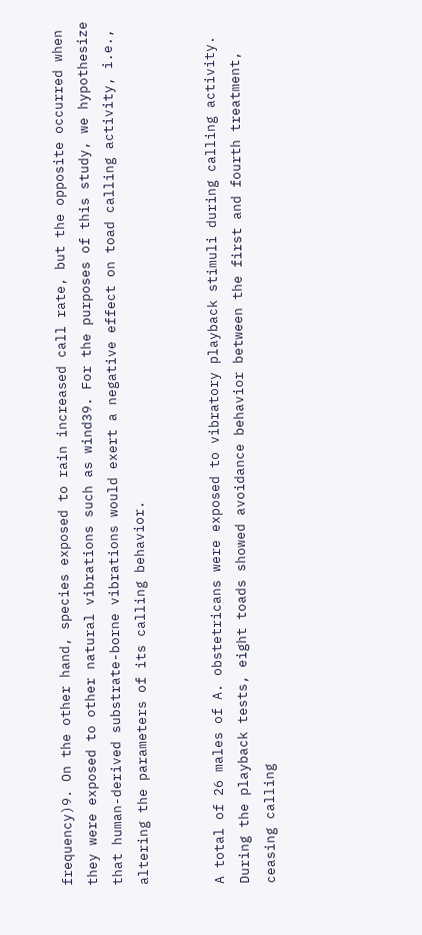frequency)9. On the other hand, species exposed to rain increased call rate, but the opposite occurred when they were exposed to other natural vibrations such as wind39. For the purposes of this study, we hypothesize that human-derived substrate-borne vibrations would exert a negative effect on toad calling activity, i.e., altering the parameters of its calling behavior.


A total of 26 males of A. obstetricans were exposed to vibratory playback stimuli during calling activity. During the playback tests, eight toads showed avoidance behavior between the first and fourth treatment, ceasing calling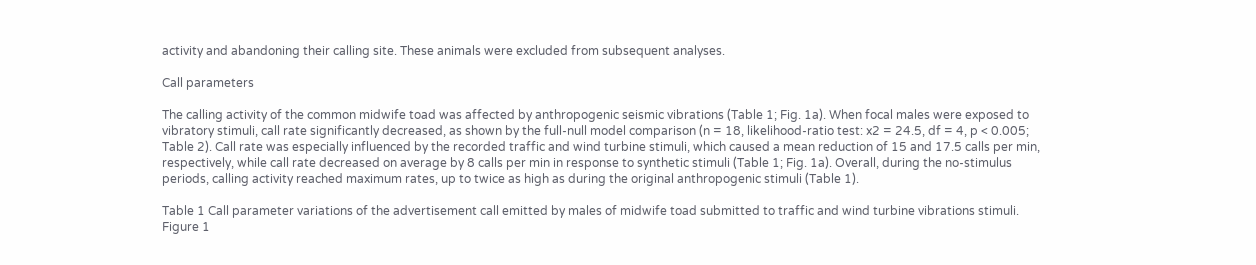activity and abandoning their calling site. These animals were excluded from subsequent analyses.

Call parameters

The calling activity of the common midwife toad was affected by anthropogenic seismic vibrations (Table 1; Fig. 1a). When focal males were exposed to vibratory stimuli, call rate significantly decreased, as shown by the full-null model comparison (n = 18, likelihood-ratio test: x2 = 24.5, df = 4, p < 0.005; Table 2). Call rate was especially influenced by the recorded traffic and wind turbine stimuli, which caused a mean reduction of 15 and 17.5 calls per min, respectively, while call rate decreased on average by 8 calls per min in response to synthetic stimuli (Table 1; Fig. 1a). Overall, during the no-stimulus periods, calling activity reached maximum rates, up to twice as high as during the original anthropogenic stimuli (Table 1).

Table 1 Call parameter variations of the advertisement call emitted by males of midwife toad submitted to traffic and wind turbine vibrations stimuli.
Figure 1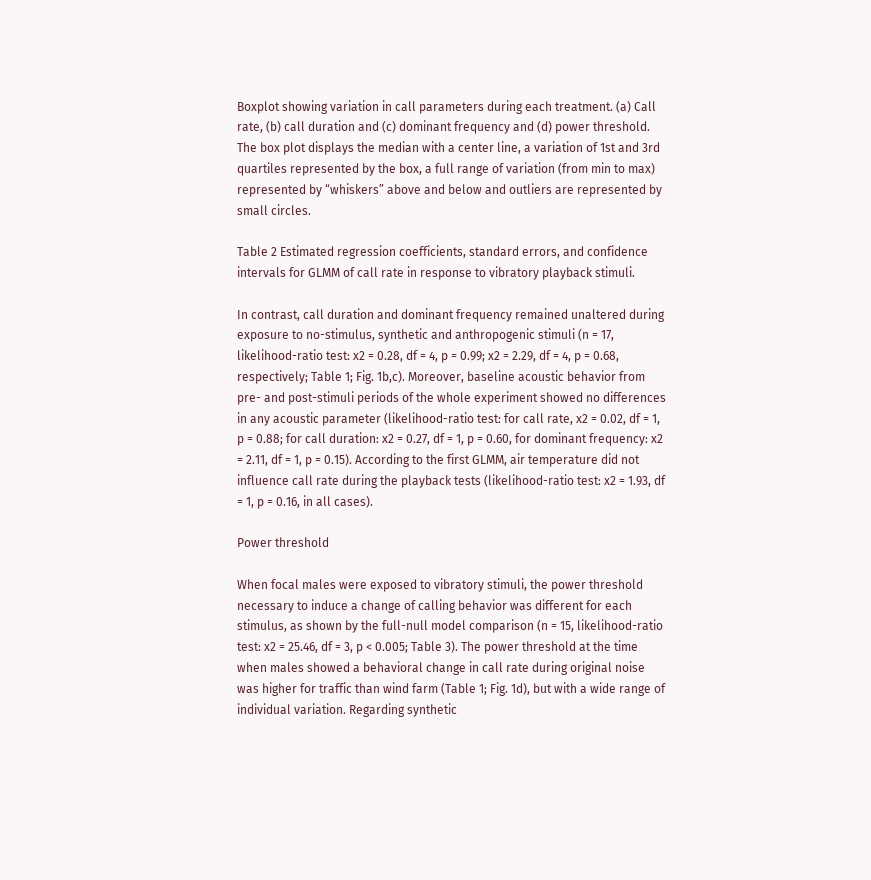Boxplot showing variation in call parameters during each treatment. (a) Call rate, (b) call duration and (c) dominant frequency and (d) power threshold. The box plot displays the median with a center line, a variation of 1st and 3rd quartiles represented by the box, a full range of variation (from min to max) represented by “whiskers” above and below and outliers are represented by small circles.

Table 2 Estimated regression coefficients, standard errors, and confidence intervals for GLMM of call rate in response to vibratory playback stimuli.

In contrast, call duration and dominant frequency remained unaltered during exposure to no-stimulus, synthetic and anthropogenic stimuli (n = 17, likelihood-ratio test: x2 = 0.28, df = 4, p = 0.99; x2 = 2.29, df = 4, p = 0.68, respectively; Table 1; Fig. 1b,c). Moreover, baseline acoustic behavior from pre- and post-stimuli periods of the whole experiment showed no differences in any acoustic parameter (likelihood-ratio test: for call rate, x2 = 0.02, df = 1, p = 0.88; for call duration: x2 = 0.27, df = 1, p = 0.60, for dominant frequency: x2 = 2.11, df = 1, p = 0.15). According to the first GLMM, air temperature did not influence call rate during the playback tests (likelihood-ratio test: x2 = 1.93, df = 1, p = 0.16, in all cases).

Power threshold

When focal males were exposed to vibratory stimuli, the power threshold necessary to induce a change of calling behavior was different for each stimulus, as shown by the full-null model comparison (n = 15, likelihood-ratio test: x2 = 25.46, df = 3, p < 0.005; Table 3). The power threshold at the time when males showed a behavioral change in call rate during original noise was higher for traffic than wind farm (Table 1; Fig. 1d), but with a wide range of individual variation. Regarding synthetic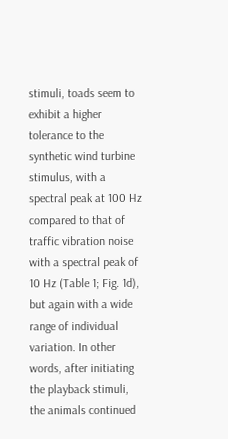stimuli, toads seem to exhibit a higher tolerance to the synthetic wind turbine stimulus, with a spectral peak at 100 Hz compared to that of traffic vibration noise with a spectral peak of 10 Hz (Table 1; Fig. 1d), but again with a wide range of individual variation. In other words, after initiating the playback stimuli, the animals continued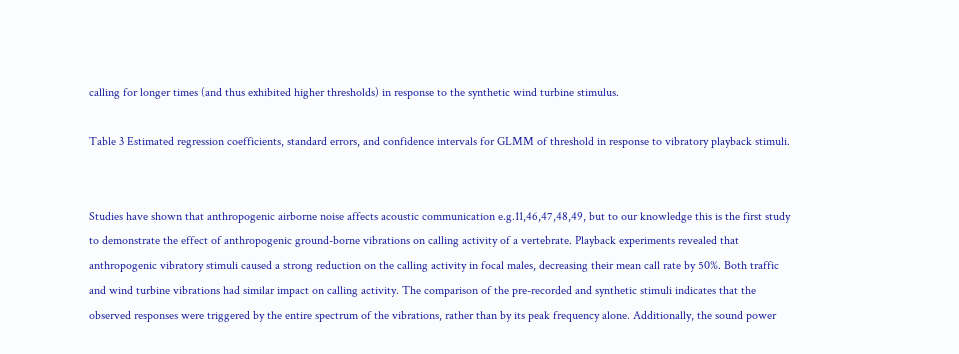calling for longer times (and thus exhibited higher thresholds) in response to the synthetic wind turbine stimulus.

Table 3 Estimated regression coefficients, standard errors, and confidence intervals for GLMM of threshold in response to vibratory playback stimuli.


Studies have shown that anthropogenic airborne noise affects acoustic communication e.g.11,46,47,48,49, but to our knowledge this is the first study to demonstrate the effect of anthropogenic ground-borne vibrations on calling activity of a vertebrate. Playback experiments revealed that anthropogenic vibratory stimuli caused a strong reduction on the calling activity in focal males, decreasing their mean call rate by 50%. Both traffic and wind turbine vibrations had similar impact on calling activity. The comparison of the pre-recorded and synthetic stimuli indicates that the observed responses were triggered by the entire spectrum of the vibrations, rather than by its peak frequency alone. Additionally, the sound power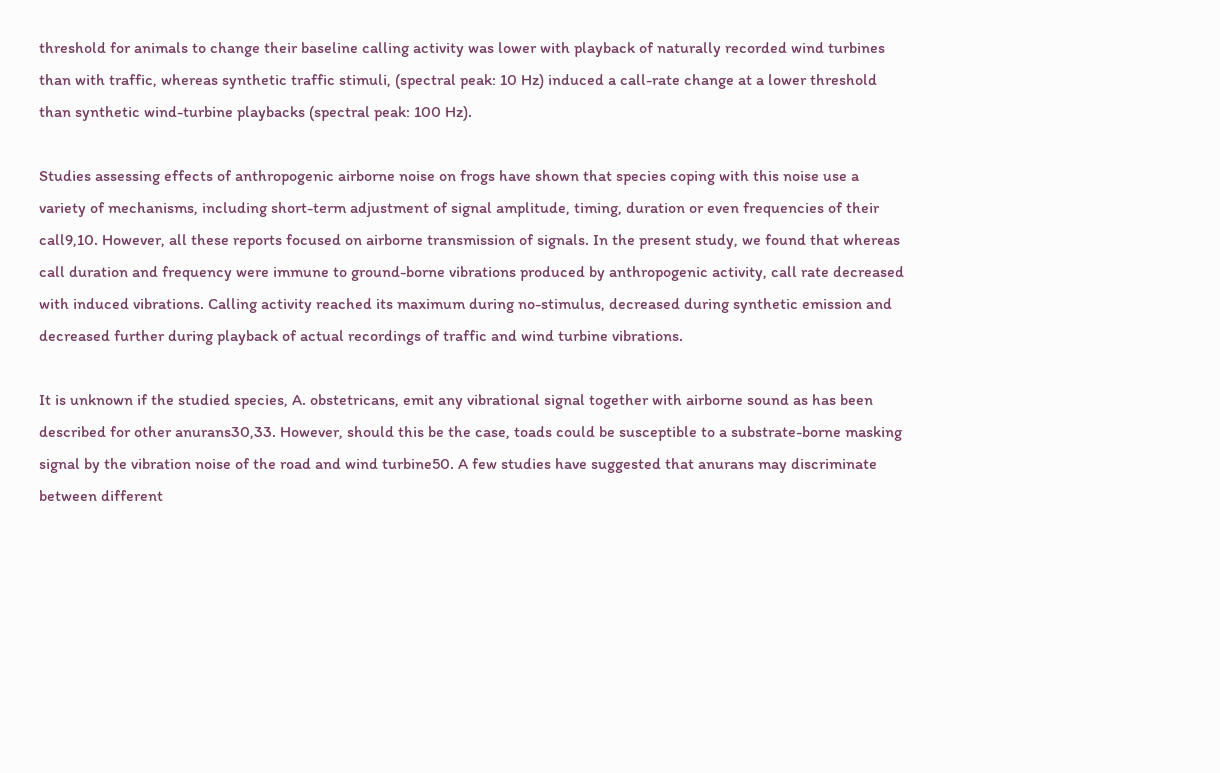threshold for animals to change their baseline calling activity was lower with playback of naturally recorded wind turbines than with traffic, whereas synthetic traffic stimuli, (spectral peak: 10 Hz) induced a call-rate change at a lower threshold than synthetic wind-turbine playbacks (spectral peak: 100 Hz).

Studies assessing effects of anthropogenic airborne noise on frogs have shown that species coping with this noise use a variety of mechanisms, including short-term adjustment of signal amplitude, timing, duration or even frequencies of their call9,10. However, all these reports focused on airborne transmission of signals. In the present study, we found that whereas call duration and frequency were immune to ground-borne vibrations produced by anthropogenic activity, call rate decreased with induced vibrations. Calling activity reached its maximum during no-stimulus, decreased during synthetic emission and decreased further during playback of actual recordings of traffic and wind turbine vibrations.

It is unknown if the studied species, A. obstetricans, emit any vibrational signal together with airborne sound as has been described for other anurans30,33. However, should this be the case, toads could be susceptible to a substrate-borne masking signal by the vibration noise of the road and wind turbine50. A few studies have suggested that anurans may discriminate between different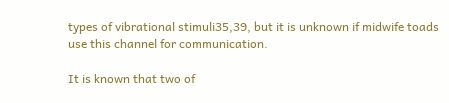types of vibrational stimuli35,39, but it is unknown if midwife toads use this channel for communication.

It is known that two of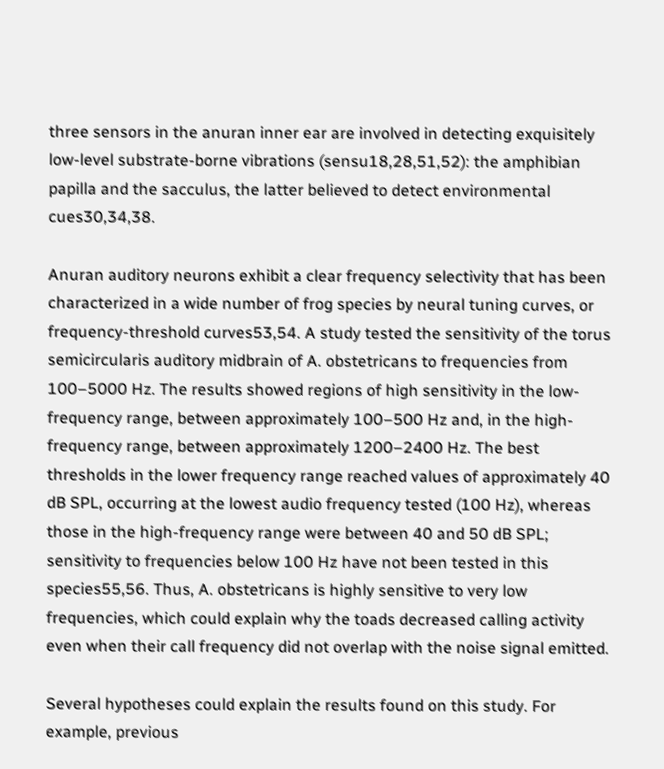three sensors in the anuran inner ear are involved in detecting exquisitely low-level substrate-borne vibrations (sensu18,28,51,52): the amphibian papilla and the sacculus, the latter believed to detect environmental cues30,34,38.

Anuran auditory neurons exhibit a clear frequency selectivity that has been characterized in a wide number of frog species by neural tuning curves, or frequency-threshold curves53,54. A study tested the sensitivity of the torus semicircularis auditory midbrain of A. obstetricans to frequencies from 100–5000 Hz. The results showed regions of high sensitivity in the low-frequency range, between approximately 100–500 Hz and, in the high-frequency range, between approximately 1200–2400 Hz. The best thresholds in the lower frequency range reached values of approximately 40 dB SPL, occurring at the lowest audio frequency tested (100 Hz), whereas those in the high-frequency range were between 40 and 50 dB SPL; sensitivity to frequencies below 100 Hz have not been tested in this species55,56. Thus, A. obstetricans is highly sensitive to very low frequencies, which could explain why the toads decreased calling activity even when their call frequency did not overlap with the noise signal emitted.

Several hypotheses could explain the results found on this study. For example, previous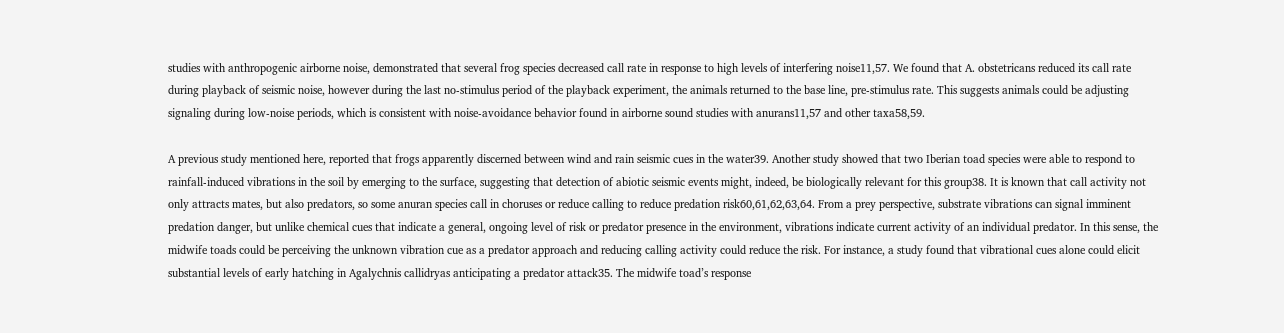studies with anthropogenic airborne noise, demonstrated that several frog species decreased call rate in response to high levels of interfering noise11,57. We found that A. obstetricans reduced its call rate during playback of seismic noise, however during the last no-stimulus period of the playback experiment, the animals returned to the base line, pre-stimulus rate. This suggests animals could be adjusting signaling during low-noise periods, which is consistent with noise-avoidance behavior found in airborne sound studies with anurans11,57 and other taxa58,59.

A previous study mentioned here, reported that frogs apparently discerned between wind and rain seismic cues in the water39. Another study showed that two Iberian toad species were able to respond to rainfall-induced vibrations in the soil by emerging to the surface, suggesting that detection of abiotic seismic events might, indeed, be biologically relevant for this group38. It is known that call activity not only attracts mates, but also predators, so some anuran species call in choruses or reduce calling to reduce predation risk60,61,62,63,64. From a prey perspective, substrate vibrations can signal imminent predation danger, but unlike chemical cues that indicate a general, ongoing level of risk or predator presence in the environment, vibrations indicate current activity of an individual predator. In this sense, the midwife toads could be perceiving the unknown vibration cue as a predator approach and reducing calling activity could reduce the risk. For instance, a study found that vibrational cues alone could elicit substantial levels of early hatching in Agalychnis callidryas anticipating a predator attack35. The midwife toad’s response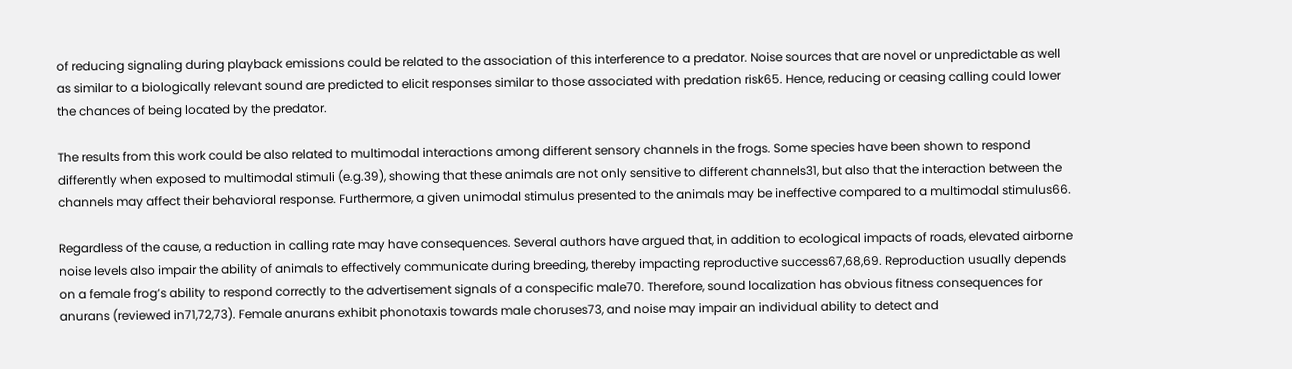of reducing signaling during playback emissions could be related to the association of this interference to a predator. Noise sources that are novel or unpredictable as well as similar to a biologically relevant sound are predicted to elicit responses similar to those associated with predation risk65. Hence, reducing or ceasing calling could lower the chances of being located by the predator.

The results from this work could be also related to multimodal interactions among different sensory channels in the frogs. Some species have been shown to respond differently when exposed to multimodal stimuli (e.g.39), showing that these animals are not only sensitive to different channels31, but also that the interaction between the channels may affect their behavioral response. Furthermore, a given unimodal stimulus presented to the animals may be ineffective compared to a multimodal stimulus66.

Regardless of the cause, a reduction in calling rate may have consequences. Several authors have argued that, in addition to ecological impacts of roads, elevated airborne noise levels also impair the ability of animals to effectively communicate during breeding, thereby impacting reproductive success67,68,69. Reproduction usually depends on a female frog’s ability to respond correctly to the advertisement signals of a conspecific male70. Therefore, sound localization has obvious fitness consequences for anurans (reviewed in71,72,73). Female anurans exhibit phonotaxis towards male choruses73, and noise may impair an individual ability to detect and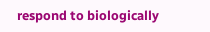respond to biologically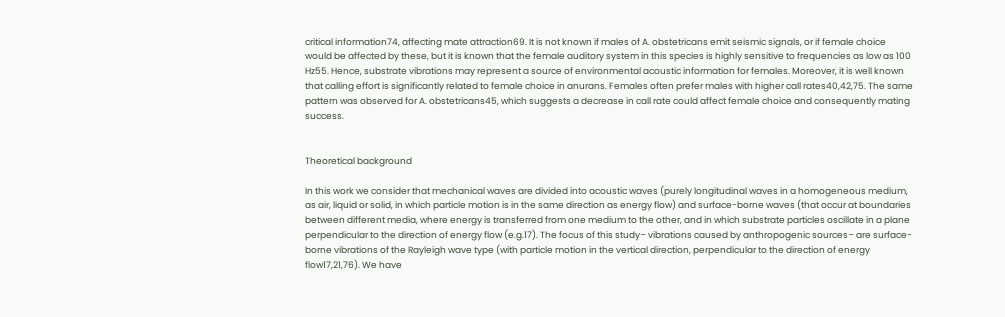critical information74, affecting mate attraction69. It is not known if males of A. obstetricans emit seismic signals, or if female choice would be affected by these, but it is known that the female auditory system in this species is highly sensitive to frequencies as low as 100 Hz55. Hence, substrate vibrations may represent a source of environmental acoustic information for females. Moreover, it is well known that calling effort is significantly related to female choice in anurans. Females often prefer males with higher call rates40,42,75. The same pattern was observed for A. obstetricans45, which suggests a decrease in call rate could affect female choice and consequently mating success.


Theoretical background

In this work we consider that mechanical waves are divided into acoustic waves (purely longitudinal waves in a homogeneous medium, as air, liquid or solid, in which particle motion is in the same direction as energy flow) and surface-borne waves (that occur at boundaries between different media, where energy is transferred from one medium to the other, and in which substrate particles oscillate in a plane perpendicular to the direction of energy flow (e.g.17). The focus of this study– vibrations caused by anthropogenic sources– are surface-borne vibrations of the Rayleigh wave type (with particle motion in the vertical direction, perpendicular to the direction of energy flow17,21,76). We have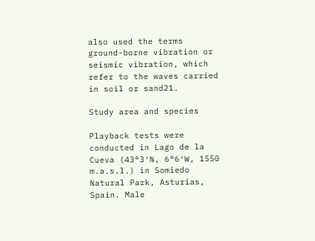also used the terms ground-borne vibration or seismic vibration, which refer to the waves carried in soil or sand21.

Study area and species

Playback tests were conducted in Lago de la Cueva (43°3′N, 6°6′W, 1550 m.a.s.l.) in Somiedo Natural Park, Asturias, Spain. Male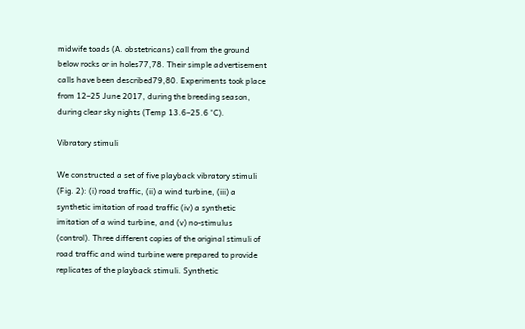midwife toads (A. obstetricans) call from the ground below rocks or in holes77,78. Their simple advertisement calls have been described79,80. Experiments took place from 12–25 June 2017, during the breeding season, during clear sky nights (Temp 13.6–25.6 °C).

Vibratory stimuli

We constructed a set of five playback vibratory stimuli (Fig. 2): (i) road traffic, (ii) a wind turbine, (iii) a synthetic imitation of road traffic (iv) a synthetic imitation of a wind turbine, and (v) no-stimulus (control). Three different copies of the original stimuli of road traffic and wind turbine were prepared to provide replicates of the playback stimuli. Synthetic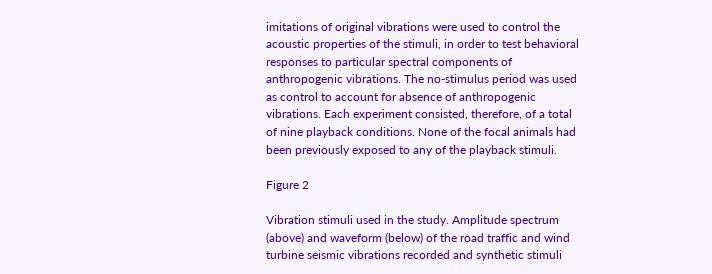imitations of original vibrations were used to control the acoustic properties of the stimuli, in order to test behavioral responses to particular spectral components of anthropogenic vibrations. The no-stimulus period was used as control to account for absence of anthropogenic vibrations. Each experiment consisted, therefore, of a total of nine playback conditions. None of the focal animals had been previously exposed to any of the playback stimuli.

Figure 2

Vibration stimuli used in the study. Amplitude spectrum (above) and waveform (below) of the road traffic and wind turbine seismic vibrations recorded and synthetic stimuli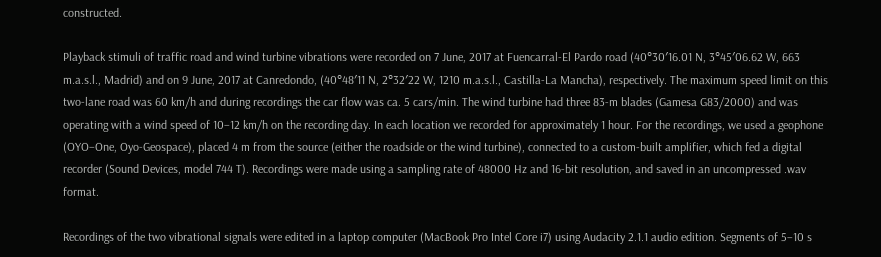constructed.

Playback stimuli of traffic road and wind turbine vibrations were recorded on 7 June, 2017 at Fuencarral-El Pardo road (40°30′16.01 N, 3°45′06.62 W, 663 m.a.s.l., Madrid) and on 9 June, 2017 at Canredondo, (40°48′11 N, 2°32′22 W, 1210 m.a.s.l., Castilla-La Mancha), respectively. The maximum speed limit on this two-lane road was 60 km/h and during recordings the car flow was ca. 5 cars/min. The wind turbine had three 83-m blades (Gamesa G83/2000) and was operating with a wind speed of 10–12 km/h on the recording day. In each location we recorded for approximately 1 hour. For the recordings, we used a geophone (OYO–One, Oyo-Geospace), placed 4 m from the source (either the roadside or the wind turbine), connected to a custom-built amplifier, which fed a digital recorder (Sound Devices, model 744 T). Recordings were made using a sampling rate of 48000 Hz and 16-bit resolution, and saved in an uncompressed .wav format.

Recordings of the two vibrational signals were edited in a laptop computer (MacBook Pro Intel Core i7) using Audacity 2.1.1 audio edition. Segments of 5–10 s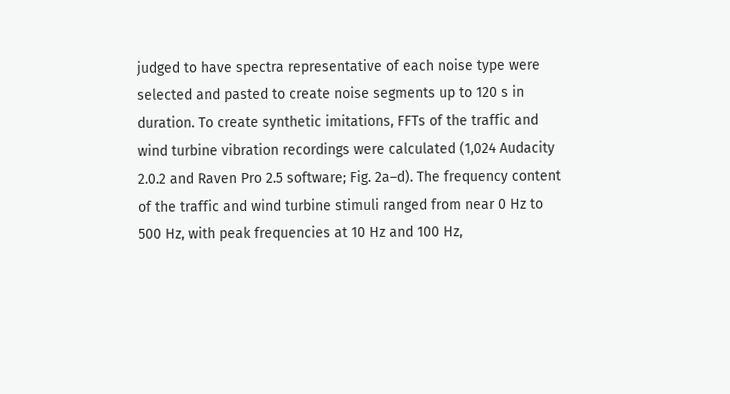judged to have spectra representative of each noise type were selected and pasted to create noise segments up to 120 s in duration. To create synthetic imitations, FFTs of the traffic and wind turbine vibration recordings were calculated (1,024 Audacity 2.0.2 and Raven Pro 2.5 software; Fig. 2a–d). The frequency content of the traffic and wind turbine stimuli ranged from near 0 Hz to 500 Hz, with peak frequencies at 10 Hz and 100 Hz,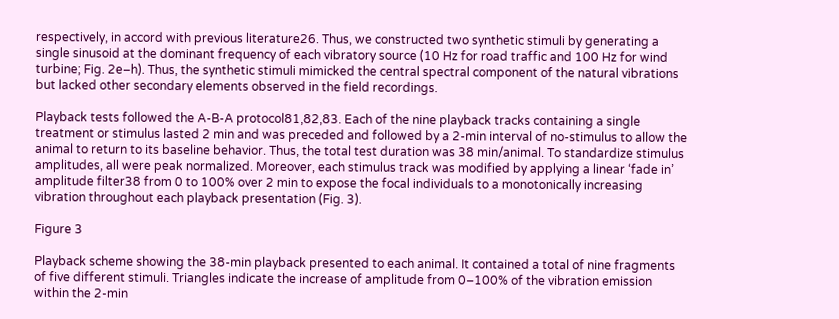respectively, in accord with previous literature26. Thus, we constructed two synthetic stimuli by generating a single sinusoid at the dominant frequency of each vibratory source (10 Hz for road traffic and 100 Hz for wind turbine; Fig. 2e–h). Thus, the synthetic stimuli mimicked the central spectral component of the natural vibrations but lacked other secondary elements observed in the field recordings.

Playback tests followed the A-B-A protocol81,82,83. Each of the nine playback tracks containing a single treatment or stimulus lasted 2 min and was preceded and followed by a 2-min interval of no-stimulus to allow the animal to return to its baseline behavior. Thus, the total test duration was 38 min/animal. To standardize stimulus amplitudes, all were peak normalized. Moreover, each stimulus track was modified by applying a linear ‘fade in’ amplitude filter38 from 0 to 100% over 2 min to expose the focal individuals to a monotonically increasing vibration throughout each playback presentation (Fig. 3).

Figure 3

Playback scheme showing the 38-min playback presented to each animal. It contained a total of nine fragments of five different stimuli. Triangles indicate the increase of amplitude from 0–100% of the vibration emission within the 2-min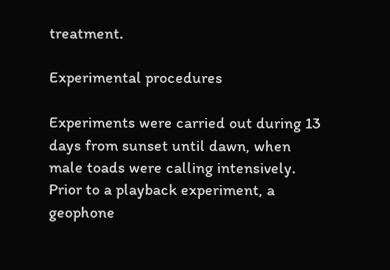treatment.

Experimental procedures

Experiments were carried out during 13 days from sunset until dawn, when male toads were calling intensively. Prior to a playback experiment, a geophone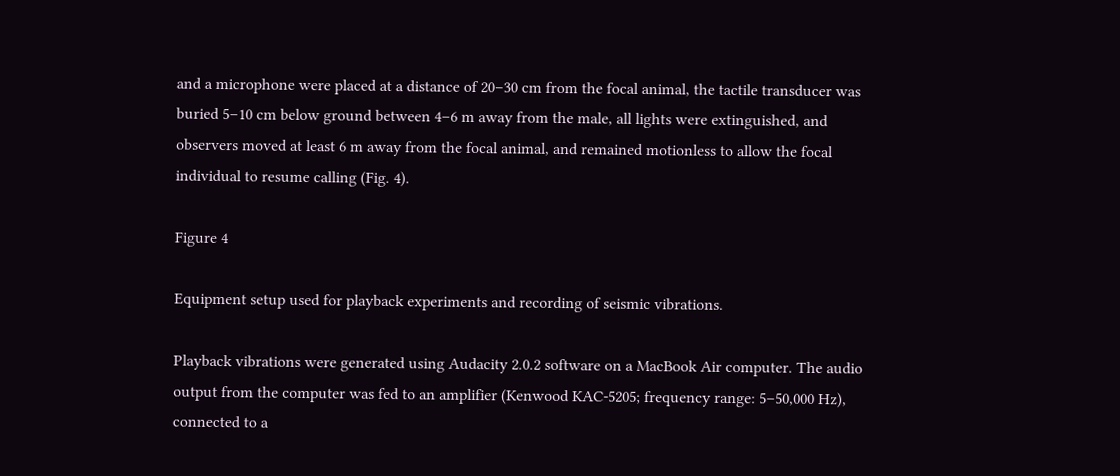and a microphone were placed at a distance of 20–30 cm from the focal animal, the tactile transducer was buried 5–10 cm below ground between 4–6 m away from the male, all lights were extinguished, and observers moved at least 6 m away from the focal animal, and remained motionless to allow the focal individual to resume calling (Fig. 4).

Figure 4

Equipment setup used for playback experiments and recording of seismic vibrations.

Playback vibrations were generated using Audacity 2.0.2 software on a MacBook Air computer. The audio output from the computer was fed to an amplifier (Kenwood KAC-5205; frequency range: 5–50,000 Hz), connected to a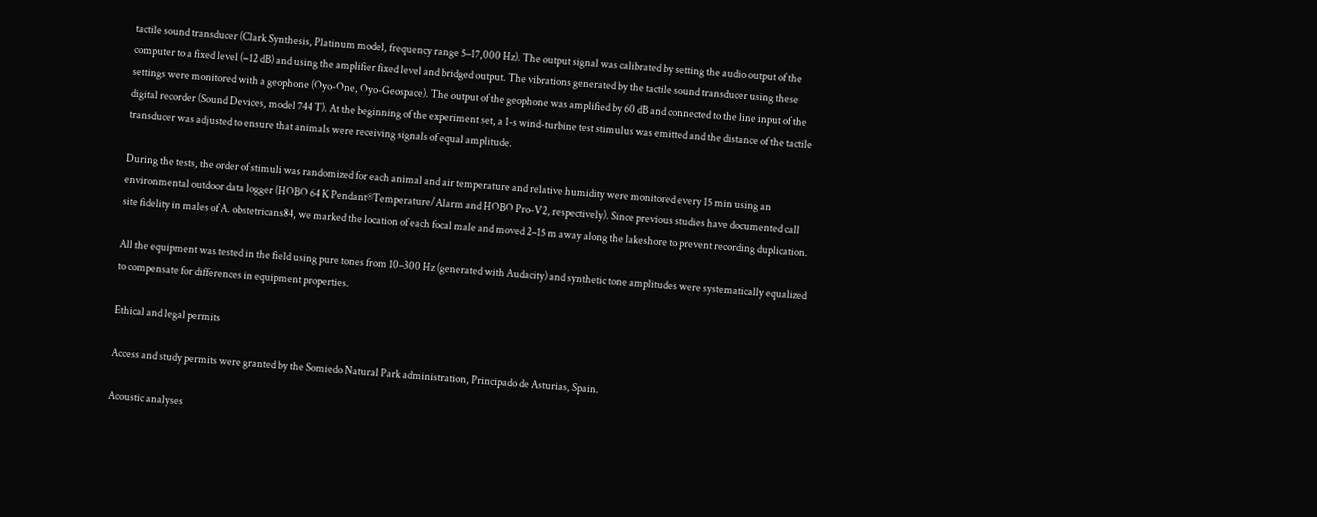tactile sound transducer (Clark Synthesis, Platinum model, frequency range 5–17,000 Hz). The output signal was calibrated by setting the audio output of the computer to a fixed level (−12 dB) and using the amplifier fixed level and bridged output. The vibrations generated by the tactile sound transducer using these settings were monitored with a geophone (Oyo-One, Oyo-Geospace). The output of the geophone was amplified by 60 dB and connected to the line input of the digital recorder (Sound Devices, model 744 T). At the beginning of the experiment set, a 1-s wind-turbine test stimulus was emitted and the distance of the tactile transducer was adjusted to ensure that animals were receiving signals of equal amplitude.

During the tests, the order of stimuli was randomized for each animal and air temperature and relative humidity were monitored every 15 min using an environmental outdoor data logger (HOBO 64 K Pendant®Temperature/Alarm and HOBO Pro-V2, respectively). Since previous studies have documented call site fidelity in males of A. obstetricans84, we marked the location of each focal male and moved 2–15 m away along the lakeshore to prevent recording duplication.

All the equipment was tested in the field using pure tones from 10–300 Hz (generated with Audacity) and synthetic tone amplitudes were systematically equalized to compensate for differences in equipment properties.

Ethical and legal permits

Access and study permits were granted by the Somiedo Natural Park administration, Principado de Asturias, Spain.

Acoustic analyses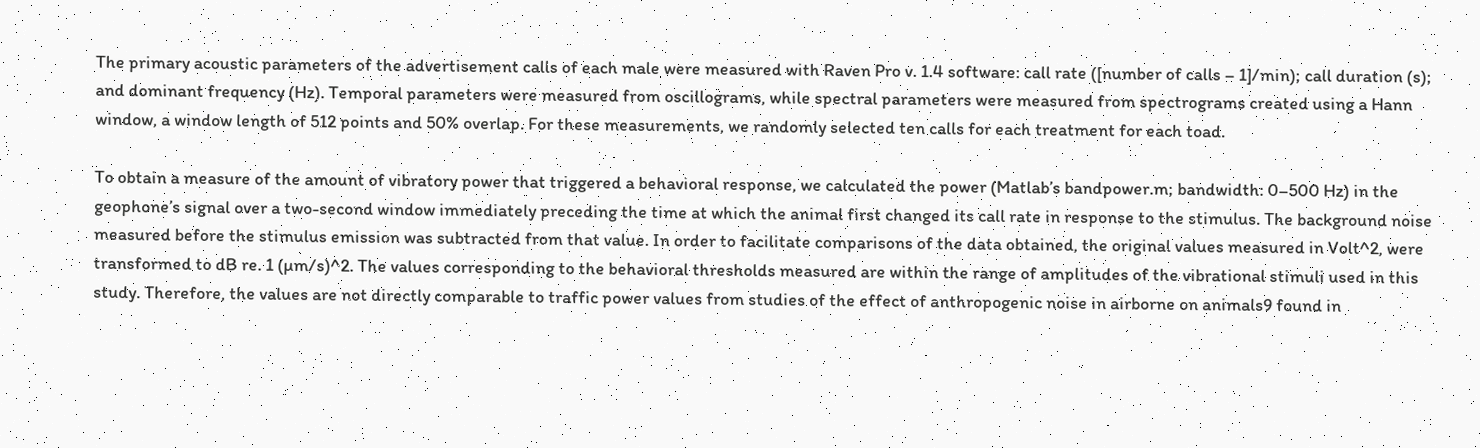The primary acoustic parameters of the advertisement calls of each male were measured with Raven Pro v. 1.4 software: call rate ([number of calls – 1]/min); call duration (s); and dominant frequency (Hz). Temporal parameters were measured from oscillograms, while spectral parameters were measured from spectrograms created using a Hann window, a window length of 512 points and 50% overlap. For these measurements, we randomly selected ten calls for each treatment for each toad.

To obtain a measure of the amount of vibratory power that triggered a behavioral response, we calculated the power (Matlab’s bandpower.m; bandwidth: 0–500 Hz) in the geophone’s signal over a two-second window immediately preceding the time at which the animal first changed its call rate in response to the stimulus. The background noise measured before the stimulus emission was subtracted from that value. In order to facilitate comparisons of the data obtained, the original values measured in Volt^2, were transformed to dB re. 1 (µm/s)^2. The values corresponding to the behavioral thresholds measured are within the range of amplitudes of the vibrational stimuli used in this study. Therefore, the values are not directly comparable to traffic power values from studies of the effect of anthropogenic noise in airborne on animals9 found in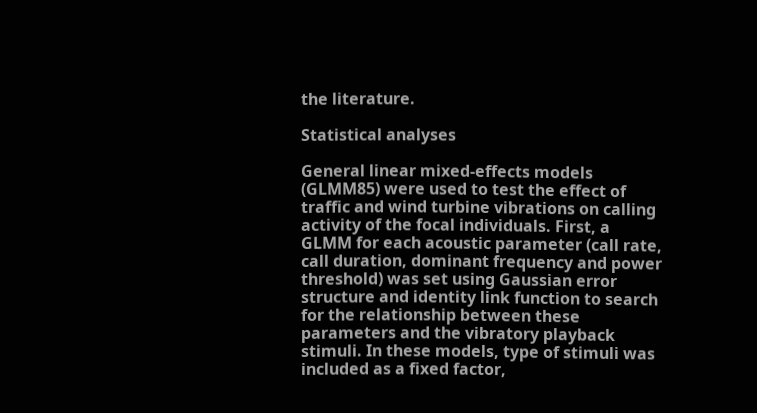the literature.

Statistical analyses

General linear mixed-effects models (GLMM85) were used to test the effect of traffic and wind turbine vibrations on calling activity of the focal individuals. First, a GLMM for each acoustic parameter (call rate, call duration, dominant frequency and power threshold) was set using Gaussian error structure and identity link function to search for the relationship between these parameters and the vibratory playback stimuli. In these models, type of stimuli was included as a fixed factor,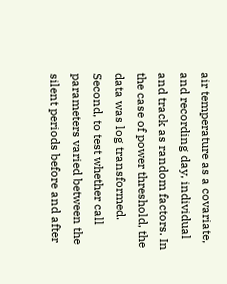air temperature as a covariate, and recording day, individual and track as random factors. In the case of power threshold, the data was log transformed. Second, to test whether call parameters varied between the silent periods before and after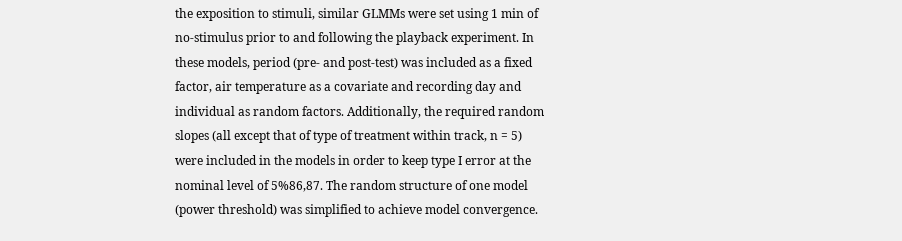the exposition to stimuli, similar GLMMs were set using 1 min of no-stimulus prior to and following the playback experiment. In these models, period (pre- and post-test) was included as a fixed factor, air temperature as a covariate and recording day and individual as random factors. Additionally, the required random slopes (all except that of type of treatment within track, n = 5) were included in the models in order to keep type I error at the nominal level of 5%86,87. The random structure of one model (power threshold) was simplified to achieve model convergence.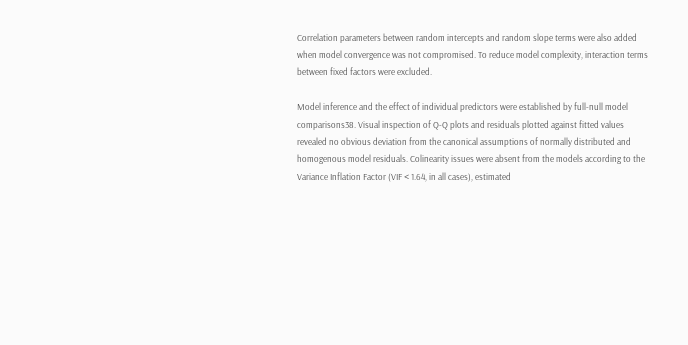Correlation parameters between random intercepts and random slope terms were also added when model convergence was not compromised. To reduce model complexity, interaction terms between fixed factors were excluded.

Model inference and the effect of individual predictors were established by full-null model comparisons38. Visual inspection of Q-Q plots and residuals plotted against fitted values revealed no obvious deviation from the canonical assumptions of normally distributed and homogenous model residuals. Colinearity issues were absent from the models according to the Variance Inflation Factor (VIF < 1.64, in all cases), estimated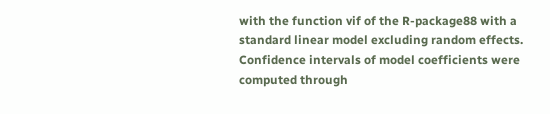with the function vif of the R-package88 with a standard linear model excluding random effects. Confidence intervals of model coefficients were computed through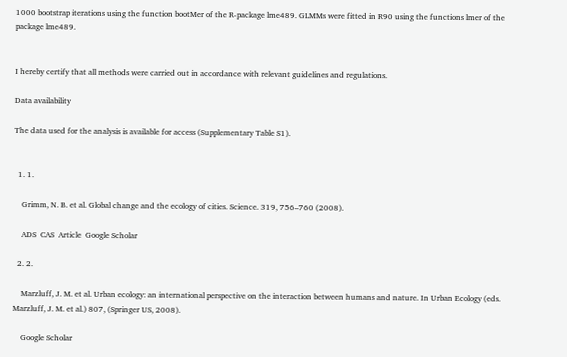1000 bootstrap iterations using the function bootMer of the R-package lme489. GLMMs were fitted in R90 using the functions lmer of the package lme489.


I hereby certify that all methods were carried out in accordance with relevant guidelines and regulations.

Data availability

The data used for the analysis is available for access (Supplementary Table S1).


  1. 1.

    Grimm, N. B. et al. Global change and the ecology of cities. Science. 319, 756–760 (2008).

    ADS  CAS  Article  Google Scholar

  2. 2.

    Marzluff, J. M. et al. Urban ecology: an international perspective on the interaction between humans and nature. In Urban Ecology (eds. Marzluff, J. M. et al.) 807, (Springer US, 2008).

    Google Scholar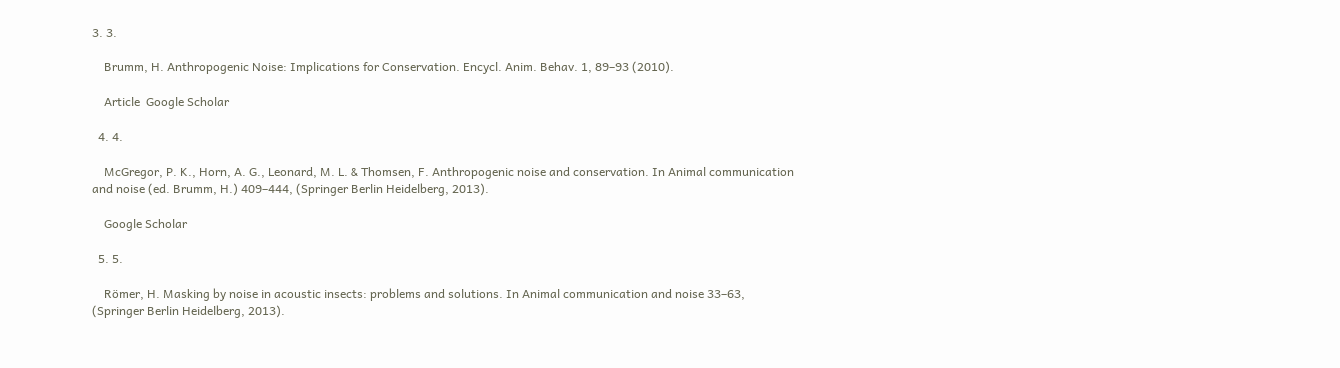3. 3.

    Brumm, H. Anthropogenic Noise: Implications for Conservation. Encycl. Anim. Behav. 1, 89–93 (2010).

    Article  Google Scholar

  4. 4.

    McGregor, P. K., Horn, A. G., Leonard, M. L. & Thomsen, F. Anthropogenic noise and conservation. In Animal communication and noise (ed. Brumm, H.) 409–444, (Springer Berlin Heidelberg, 2013).

    Google Scholar

  5. 5.

    Römer, H. Masking by noise in acoustic insects: problems and solutions. In Animal communication and noise 33–63, (Springer Berlin Heidelberg, 2013).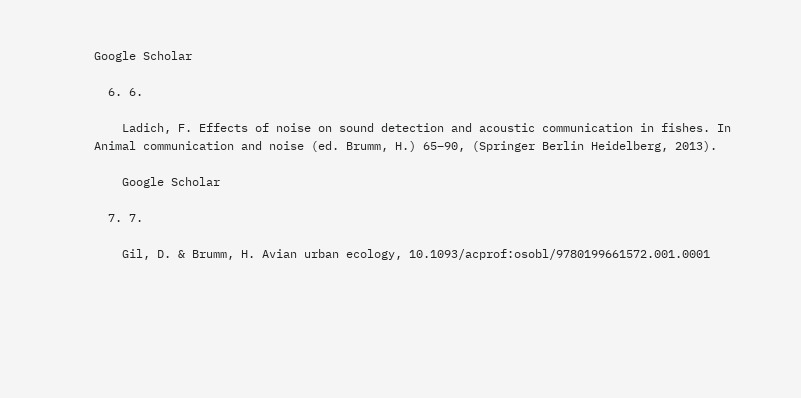Google Scholar

  6. 6.

    Ladich, F. Effects of noise on sound detection and acoustic communication in fishes. In Animal communication and noise (ed. Brumm, H.) 65–90, (Springer Berlin Heidelberg, 2013).

    Google Scholar

  7. 7.

    Gil, D. & Brumm, H. Avian urban ecology, 10.1093/acprof:osobl/9780199661572.001.0001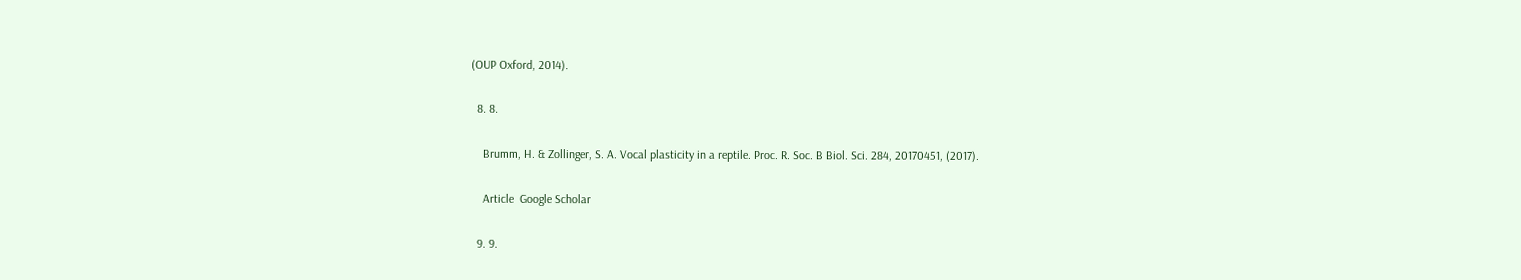(OUP Oxford, 2014).

  8. 8.

    Brumm, H. & Zollinger, S. A. Vocal plasticity in a reptile. Proc. R. Soc. B Biol. Sci. 284, 20170451, (2017).

    Article  Google Scholar

  9. 9.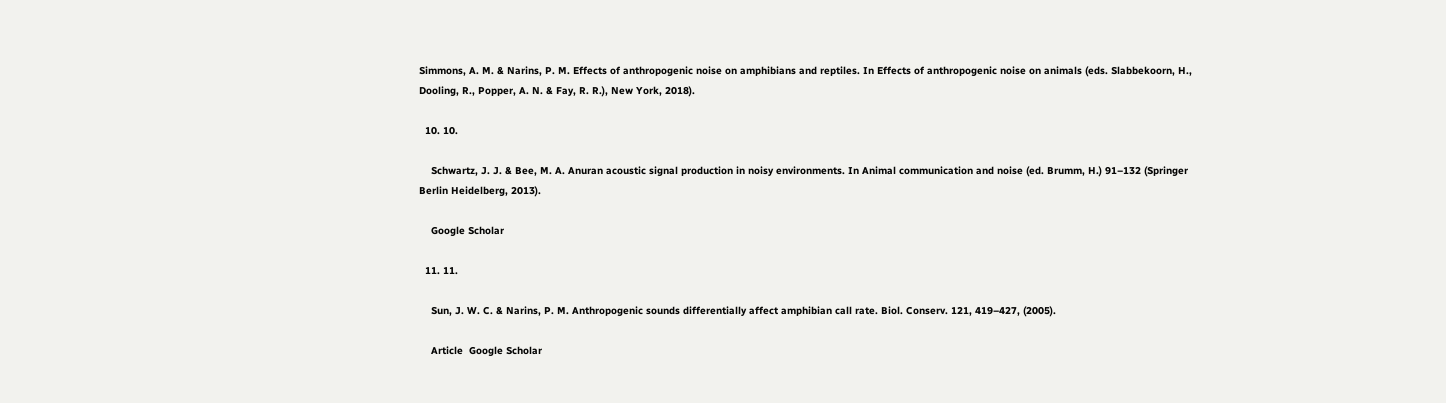Simmons, A. M. & Narins, P. M. Effects of anthropogenic noise on amphibians and reptiles. In Effects of anthropogenic noise on animals (eds. Slabbekoorn, H., Dooling, R., Popper, A. N. & Fay, R. R.), New York, 2018).

  10. 10.

    Schwartz, J. J. & Bee, M. A. Anuran acoustic signal production in noisy environments. In Animal communication and noise (ed. Brumm, H.) 91–132 (Springer Berlin Heidelberg, 2013).

    Google Scholar

  11. 11.

    Sun, J. W. C. & Narins, P. M. Anthropogenic sounds differentially affect amphibian call rate. Biol. Conserv. 121, 419–427, (2005).

    Article  Google Scholar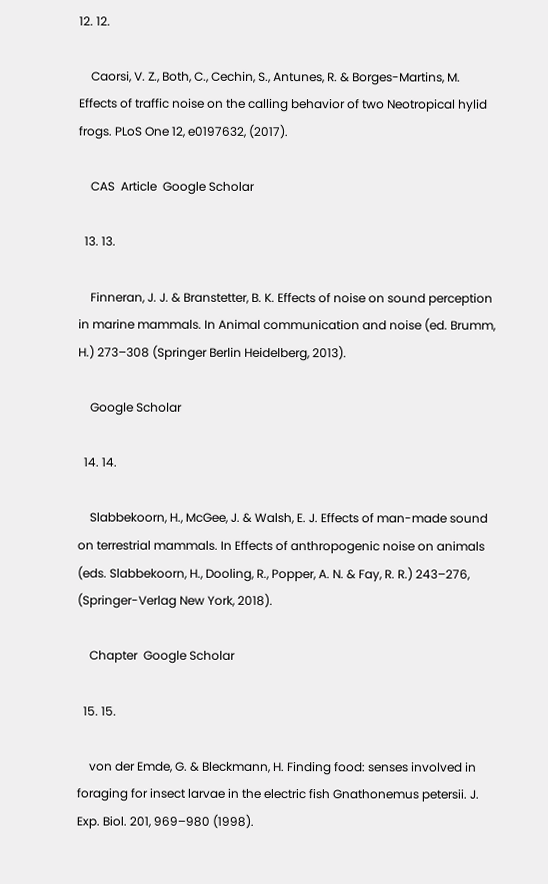12. 12.

    Caorsi, V. Z., Both, C., Cechin, S., Antunes, R. & Borges-Martins, M. Effects of traffic noise on the calling behavior of two Neotropical hylid frogs. PLoS One 12, e0197632, (2017).

    CAS  Article  Google Scholar

  13. 13.

    Finneran, J. J. & Branstetter, B. K. Effects of noise on sound perception in marine mammals. In Animal communication and noise (ed. Brumm, H.) 273–308 (Springer Berlin Heidelberg, 2013).

    Google Scholar

  14. 14.

    Slabbekoorn, H., McGee, J. & Walsh, E. J. Effects of man-made sound on terrestrial mammals. In Effects of anthropogenic noise on animals (eds. Slabbekoorn, H., Dooling, R., Popper, A. N. & Fay, R. R.) 243–276, (Springer-Verlag New York, 2018).

    Chapter  Google Scholar

  15. 15.

    von der Emde, G. & Bleckmann, H. Finding food: senses involved in foraging for insect larvae in the electric fish Gnathonemus petersii. J. Exp. Biol. 201, 969–980 (1998).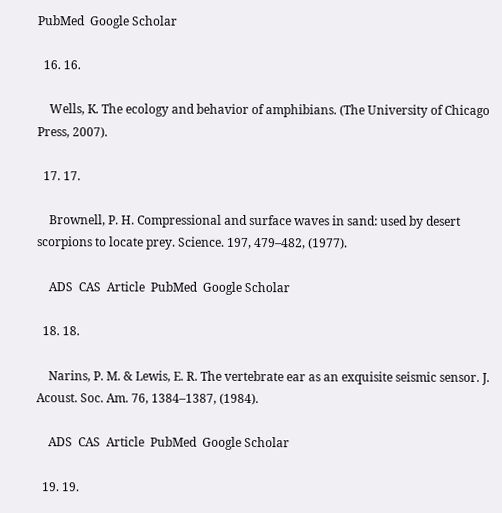PubMed  Google Scholar

  16. 16.

    Wells, K. The ecology and behavior of amphibians. (The University of Chicago Press, 2007).

  17. 17.

    Brownell, P. H. Compressional and surface waves in sand: used by desert scorpions to locate prey. Science. 197, 479–482, (1977).

    ADS  CAS  Article  PubMed  Google Scholar

  18. 18.

    Narins, P. M. & Lewis, E. R. The vertebrate ear as an exquisite seismic sensor. J. Acoust. Soc. Am. 76, 1384–1387, (1984).

    ADS  CAS  Article  PubMed  Google Scholar

  19. 19.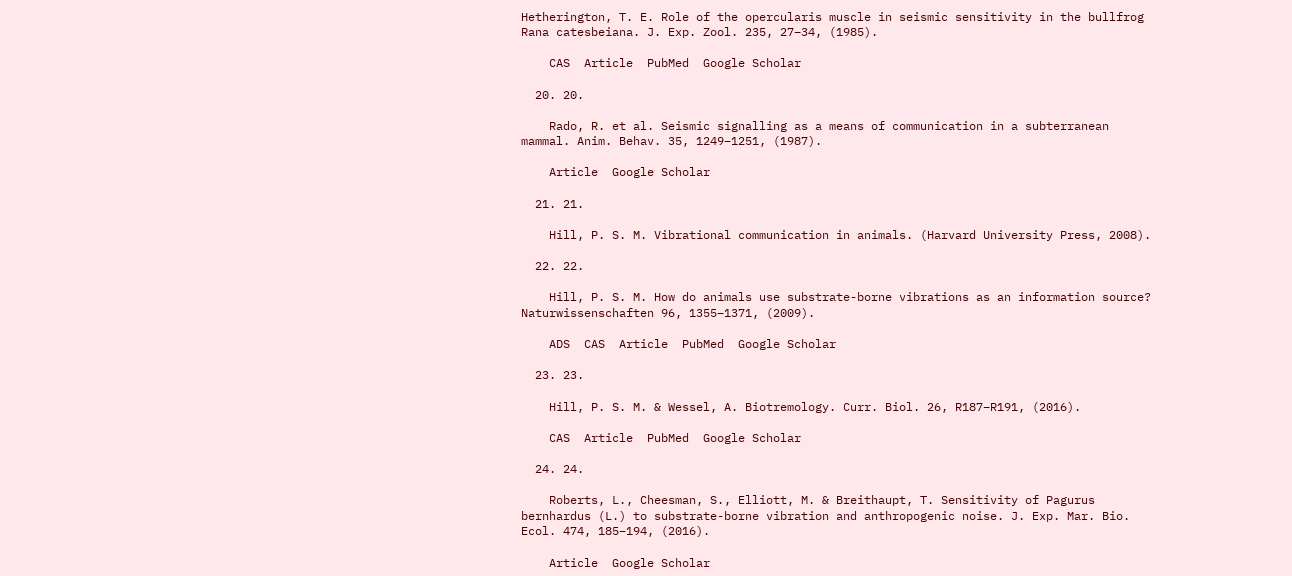Hetherington, T. E. Role of the opercularis muscle in seismic sensitivity in the bullfrog Rana catesbeiana. J. Exp. Zool. 235, 27–34, (1985).

    CAS  Article  PubMed  Google Scholar

  20. 20.

    Rado, R. et al. Seismic signalling as a means of communication in a subterranean mammal. Anim. Behav. 35, 1249–1251, (1987).

    Article  Google Scholar

  21. 21.

    Hill, P. S. M. Vibrational communication in animals. (Harvard University Press, 2008).

  22. 22.

    Hill, P. S. M. How do animals use substrate-borne vibrations as an information source? Naturwissenschaften 96, 1355–1371, (2009).

    ADS  CAS  Article  PubMed  Google Scholar

  23. 23.

    Hill, P. S. M. & Wessel, A. Biotremology. Curr. Biol. 26, R187–R191, (2016).

    CAS  Article  PubMed  Google Scholar

  24. 24.

    Roberts, L., Cheesman, S., Elliott, M. & Breithaupt, T. Sensitivity of Pagurus bernhardus (L.) to substrate-borne vibration and anthropogenic noise. J. Exp. Mar. Bio. Ecol. 474, 185–194, (2016).

    Article  Google Scholar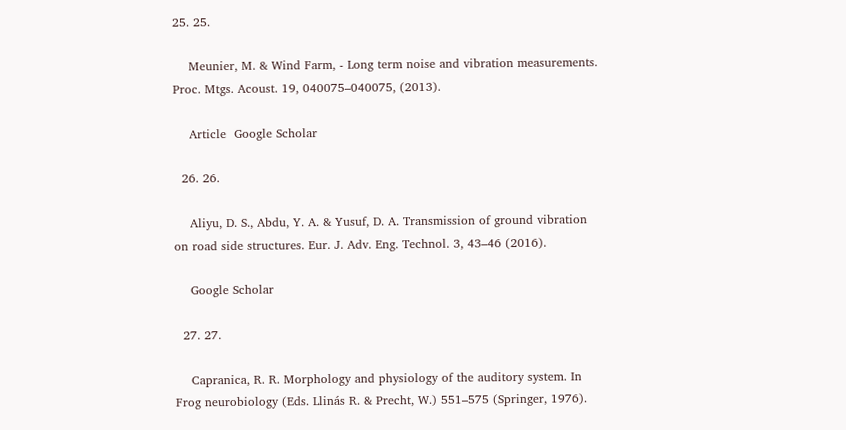25. 25.

    Meunier, M. & Wind Farm, - Long term noise and vibration measurements. Proc. Mtgs. Acoust. 19, 040075–040075, (2013).

    Article  Google Scholar

  26. 26.

    Aliyu, D. S., Abdu, Y. A. & Yusuf, D. A. Transmission of ground vibration on road side structures. Eur. J. Adv. Eng. Technol. 3, 43–46 (2016).

    Google Scholar

  27. 27.

    Capranica, R. R. Morphology and physiology of the auditory system. In Frog neurobiology (Eds. Llinás R. & Precht, W.) 551–575 (Springer, 1976).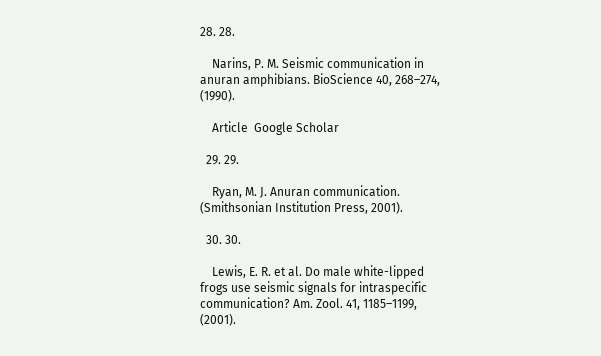28. 28.

    Narins, P. M. Seismic communication in anuran amphibians. BioScience 40, 268–274, (1990).

    Article  Google Scholar

  29. 29.

    Ryan, M. J. Anuran communication. (Smithsonian Institution Press, 2001).

  30. 30.

    Lewis, E. R. et al. Do male white-lipped frogs use seismic signals for intraspecific communication? Am. Zool. 41, 1185–1199, (2001).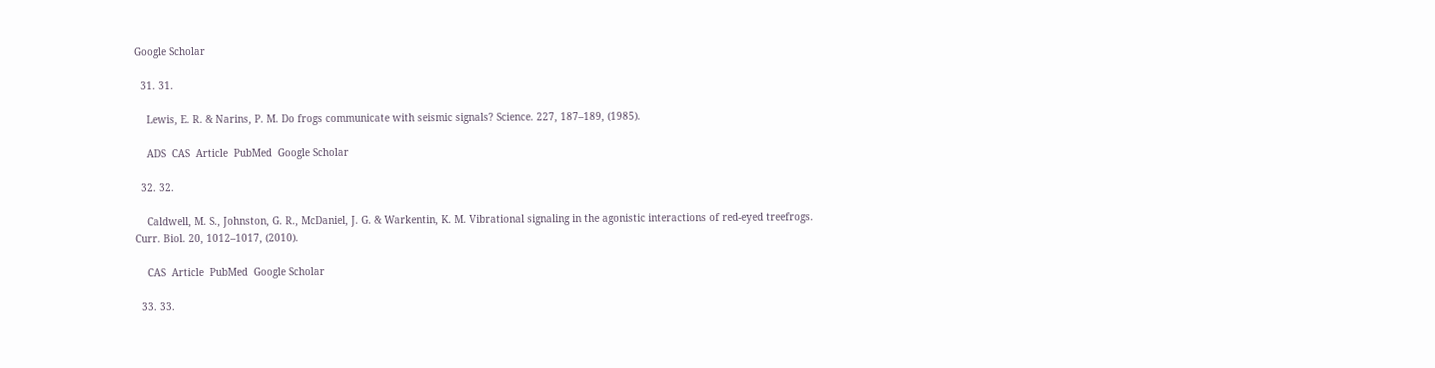Google Scholar

  31. 31.

    Lewis, E. R. & Narins, P. M. Do frogs communicate with seismic signals? Science. 227, 187–189, (1985).

    ADS  CAS  Article  PubMed  Google Scholar

  32. 32.

    Caldwell, M. S., Johnston, G. R., McDaniel, J. G. & Warkentin, K. M. Vibrational signaling in the agonistic interactions of red-eyed treefrogs. Curr. Biol. 20, 1012–1017, (2010).

    CAS  Article  PubMed  Google Scholar

  33. 33.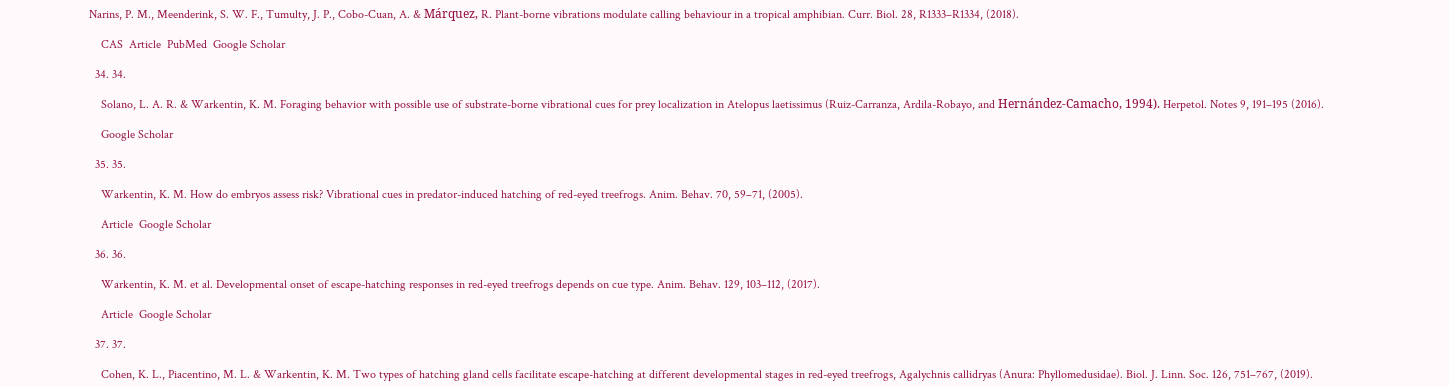Narins, P. M., Meenderink, S. W. F., Tumulty, J. P., Cobo-Cuan, A. & Márquez, R. Plant-borne vibrations modulate calling behaviour in a tropical amphibian. Curr. Biol. 28, R1333–R1334, (2018).

    CAS  Article  PubMed  Google Scholar

  34. 34.

    Solano, L. A. R. & Warkentin, K. M. Foraging behavior with possible use of substrate-borne vibrational cues for prey localization in Atelopus laetissimus (Ruiz-Carranza, Ardila-Robayo, and Hernández-Camacho, 1994). Herpetol. Notes 9, 191–195 (2016).

    Google Scholar

  35. 35.

    Warkentin, K. M. How do embryos assess risk? Vibrational cues in predator-induced hatching of red-eyed treefrogs. Anim. Behav. 70, 59–71, (2005).

    Article  Google Scholar

  36. 36.

    Warkentin, K. M. et al. Developmental onset of escape-hatching responses in red-eyed treefrogs depends on cue type. Anim. Behav. 129, 103–112, (2017).

    Article  Google Scholar

  37. 37.

    Cohen, K. L., Piacentino, M. L. & Warkentin, K. M. Two types of hatching gland cells facilitate escape-hatching at different developmental stages in red-eyed treefrogs, Agalychnis callidryas (Anura: Phyllomedusidae). Biol. J. Linn. Soc. 126, 751–767, (2019).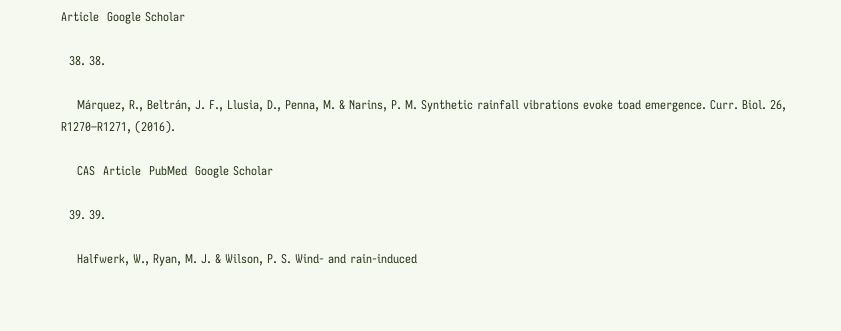Article  Google Scholar

  38. 38.

    Márquez, R., Beltrán, J. F., Llusia, D., Penna, M. & Narins, P. M. Synthetic rainfall vibrations evoke toad emergence. Curr. Biol. 26, R1270–R1271, (2016).

    CAS  Article  PubMed  Google Scholar

  39. 39.

    Halfwerk, W., Ryan, M. J. & Wilson, P. S. Wind- and rain-induced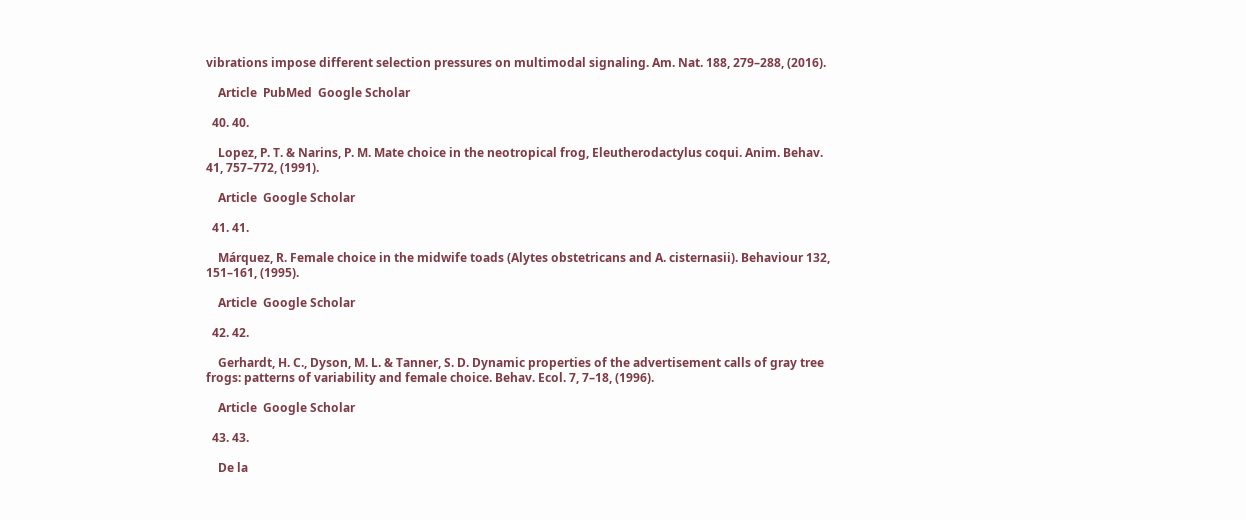vibrations impose different selection pressures on multimodal signaling. Am. Nat. 188, 279–288, (2016).

    Article  PubMed  Google Scholar

  40. 40.

    Lopez, P. T. & Narins, P. M. Mate choice in the neotropical frog, Eleutherodactylus coqui. Anim. Behav. 41, 757–772, (1991).

    Article  Google Scholar

  41. 41.

    Márquez, R. Female choice in the midwife toads (Alytes obstetricans and A. cisternasii). Behaviour 132, 151–161, (1995).

    Article  Google Scholar

  42. 42.

    Gerhardt, H. C., Dyson, M. L. & Tanner, S. D. Dynamic properties of the advertisement calls of gray tree frogs: patterns of variability and female choice. Behav. Ecol. 7, 7–18, (1996).

    Article  Google Scholar

  43. 43.

    De la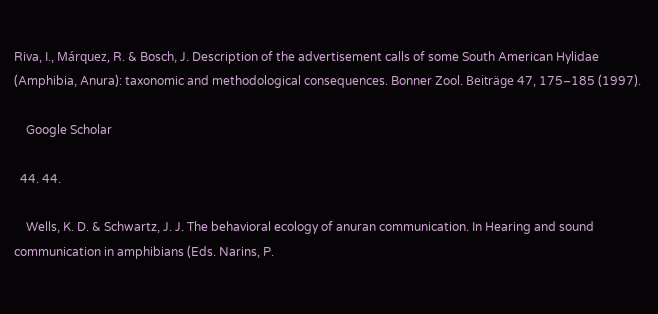Riva, I., Márquez, R. & Bosch, J. Description of the advertisement calls of some South American Hylidae (Amphibia, Anura): taxonomic and methodological consequences. Bonner Zool. Beiträge 47, 175–185 (1997).

    Google Scholar

  44. 44.

    Wells, K. D. & Schwartz, J. J. The behavioral ecology of anuran communication. In Hearing and sound communication in amphibians (Eds. Narins, P.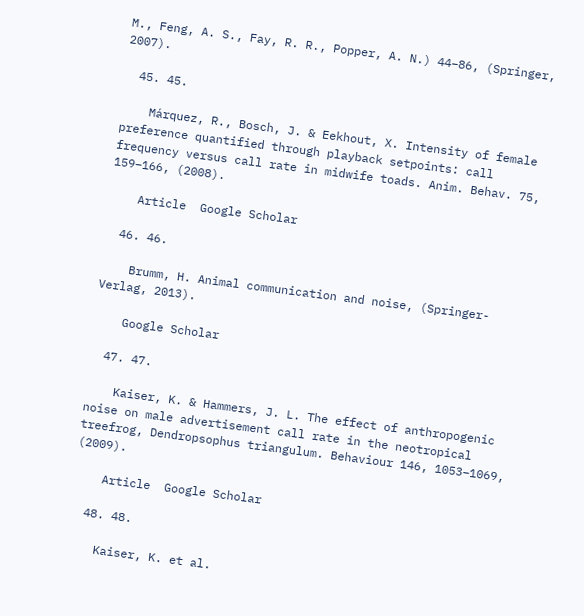M., Feng, A. S., Fay, R. R., Popper, A. N.) 44–86, (Springer, 2007).

  45. 45.

    Márquez, R., Bosch, J. & Eekhout, X. Intensity of female preference quantified through playback setpoints: call frequency versus call rate in midwife toads. Anim. Behav. 75, 159–166, (2008).

    Article  Google Scholar

  46. 46.

    Brumm, H. Animal communication and noise, (Springer-Verlag, 2013).

    Google Scholar

  47. 47.

    Kaiser, K. & Hammers, J. L. The effect of anthropogenic noise on male advertisement call rate in the neotropical treefrog, Dendropsophus triangulum. Behaviour 146, 1053–1069, (2009).

    Article  Google Scholar

  48. 48.

    Kaiser, K. et al.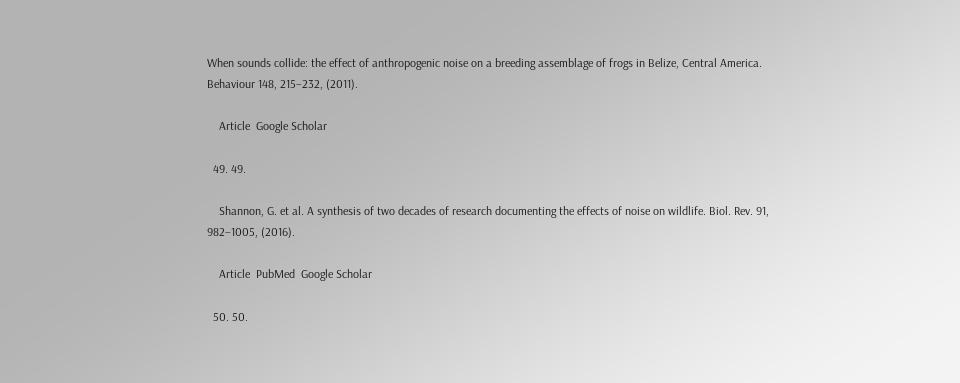When sounds collide: the effect of anthropogenic noise on a breeding assemblage of frogs in Belize, Central America. Behaviour 148, 215–232, (2011).

    Article  Google Scholar

  49. 49.

    Shannon, G. et al. A synthesis of two decades of research documenting the effects of noise on wildlife. Biol. Rev. 91, 982–1005, (2016).

    Article  PubMed  Google Scholar

  50. 50.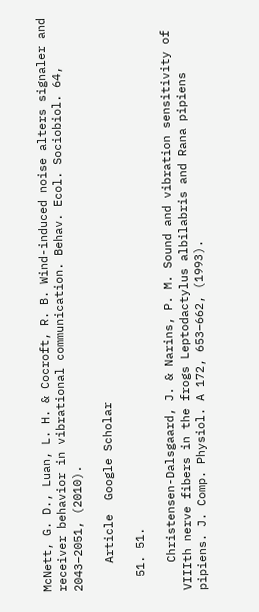McNett, G. D., Luan, L. H. & Cocroft, R. B. Wind-induced noise alters signaler and receiver behavior in vibrational communication. Behav. Ecol. Sociobiol. 64, 2043–2051, (2010).

    Article  Google Scholar

  51. 51.

    Christensen-Dalsgaard, J. & Narins, P. M. Sound and vibration sensitivity of VIIIth nerve fibers in the frogs Leptodactylus albilabris and Rana pipiens pipiens. J. Comp. Physiol. A 172, 653–662, (1993).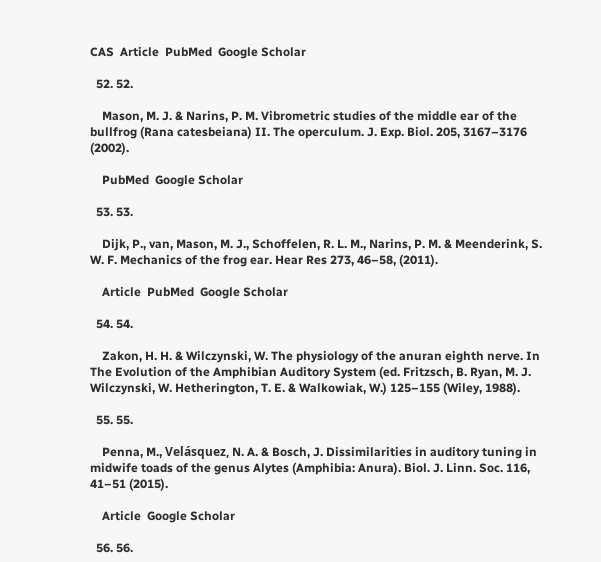CAS  Article  PubMed  Google Scholar

  52. 52.

    Mason, M. J. & Narins, P. M. Vibrometric studies of the middle ear of the bullfrog (Rana catesbeiana) II. The operculum. J. Exp. Biol. 205, 3167–3176 (2002).

    PubMed  Google Scholar

  53. 53.

    Dijk, P., van, Mason, M. J., Schoffelen, R. L. M., Narins, P. M. & Meenderink, S. W. F. Mechanics of the frog ear. Hear Res 273, 46–58, (2011).

    Article  PubMed  Google Scholar

  54. 54.

    Zakon, H. H. & Wilczynski, W. The physiology of the anuran eighth nerve. In The Evolution of the Amphibian Auditory System (ed. Fritzsch, B. Ryan, M. J. Wilczynski, W. Hetherington, T. E. & Walkowiak, W.) 125–155 (Wiley, 1988).

  55. 55.

    Penna, M., Velásquez, N. A. & Bosch, J. Dissimilarities in auditory tuning in midwife toads of the genus Alytes (Amphibia: Anura). Biol. J. Linn. Soc. 116, 41–51 (2015).

    Article  Google Scholar

  56. 56.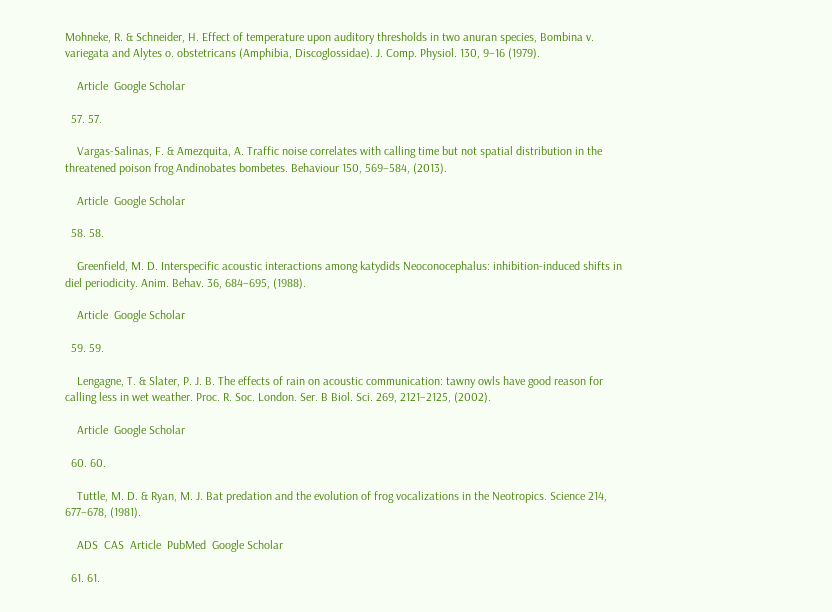Mohneke, R. & Schneider, H. Effect of temperature upon auditory thresholds in two anuran species, Bombina v. variegata and Alytes o. obstetricans (Amphibia, Discoglossidae). J. Comp. Physiol. 130, 9–16 (1979).

    Article  Google Scholar

  57. 57.

    Vargas-Salinas, F. & Amezquita, A. Traffic noise correlates with calling time but not spatial distribution in the threatened poison frog Andinobates bombetes. Behaviour 150, 569–584, (2013).

    Article  Google Scholar

  58. 58.

    Greenfield, M. D. Interspecific acoustic interactions among katydids Neoconocephalus: inhibition-induced shifts in diel periodicity. Anim. Behav. 36, 684–695, (1988).

    Article  Google Scholar

  59. 59.

    Lengagne, T. & Slater, P. J. B. The effects of rain on acoustic communication: tawny owls have good reason for calling less in wet weather. Proc. R. Soc. London. Ser. B Biol. Sci. 269, 2121–2125, (2002).

    Article  Google Scholar

  60. 60.

    Tuttle, M. D. & Ryan, M. J. Bat predation and the evolution of frog vocalizations in the Neotropics. Science 214, 677–678, (1981).

    ADS  CAS  Article  PubMed  Google Scholar

  61. 61.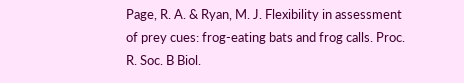Page, R. A. & Ryan, M. J. Flexibility in assessment of prey cues: frog-eating bats and frog calls. Proc. R. Soc. B Biol.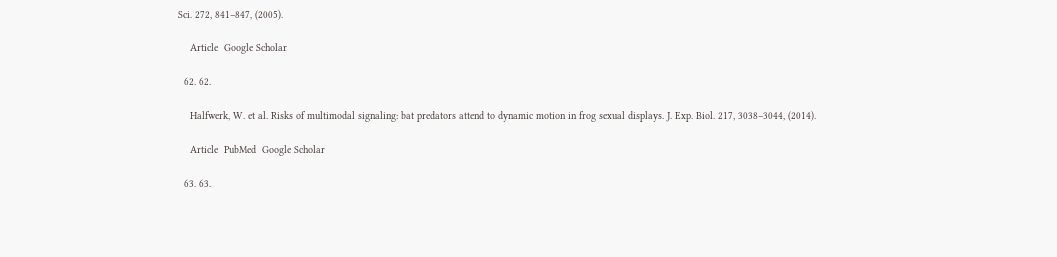Sci. 272, 841–847, (2005).

    Article  Google Scholar

  62. 62.

    Halfwerk, W. et al. Risks of multimodal signaling: bat predators attend to dynamic motion in frog sexual displays. J. Exp. Biol. 217, 3038–3044, (2014).

    Article  PubMed  Google Scholar

  63. 63.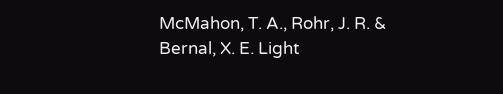McMahon, T. A., Rohr, J. R. & Bernal, X. E. Light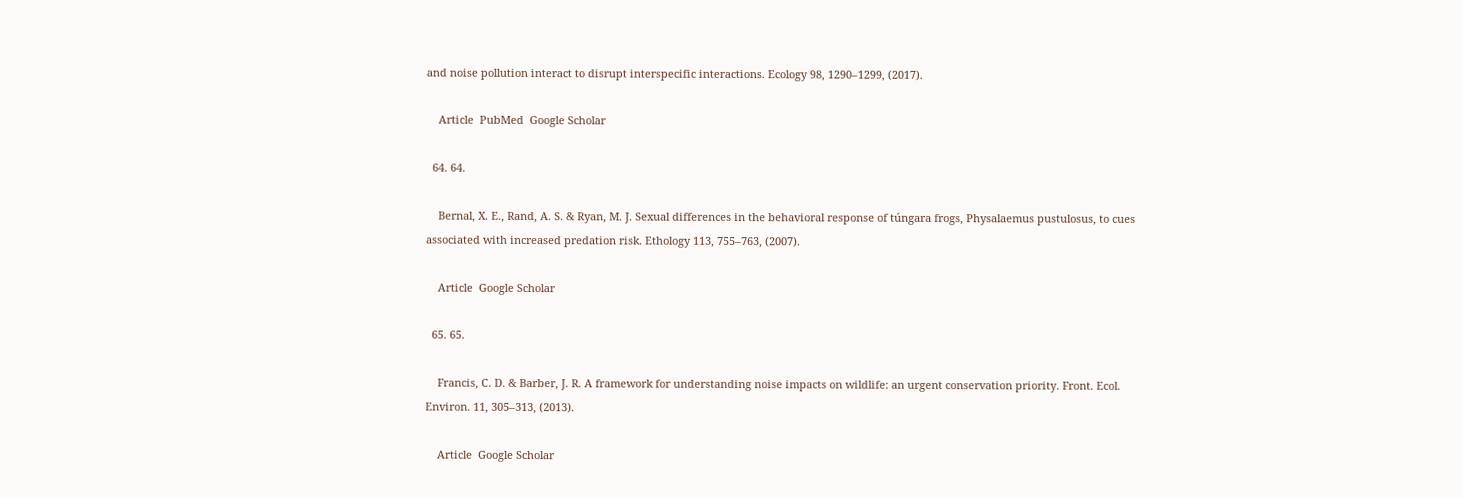and noise pollution interact to disrupt interspecific interactions. Ecology 98, 1290–1299, (2017).

    Article  PubMed  Google Scholar

  64. 64.

    Bernal, X. E., Rand, A. S. & Ryan, M. J. Sexual differences in the behavioral response of túngara frogs, Physalaemus pustulosus, to cues associated with increased predation risk. Ethology 113, 755–763, (2007).

    Article  Google Scholar

  65. 65.

    Francis, C. D. & Barber, J. R. A framework for understanding noise impacts on wildlife: an urgent conservation priority. Front. Ecol. Environ. 11, 305–313, (2013).

    Article  Google Scholar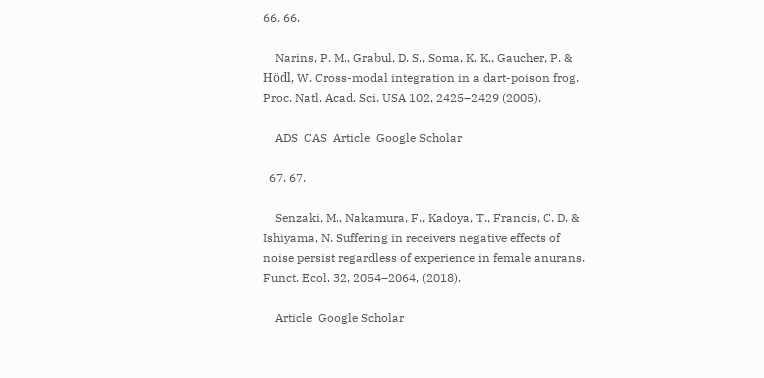66. 66.

    Narins, P. M., Grabul, D. S., Soma, K. K., Gaucher, P. & Hödl, W. Cross-modal integration in a dart-poison frog. Proc. Natl. Acad. Sci. USA 102, 2425–2429 (2005).

    ADS  CAS  Article  Google Scholar

  67. 67.

    Senzaki, M., Nakamura, F., Kadoya, T., Francis, C. D. & Ishiyama, N. Suffering in receivers negative effects of noise persist regardless of experience in female anurans. Funct. Ecol. 32, 2054–2064, (2018).

    Article  Google Scholar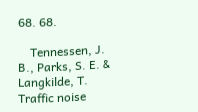68. 68.

    Tennessen, J. B., Parks, S. E. & Langkilde, T. Traffic noise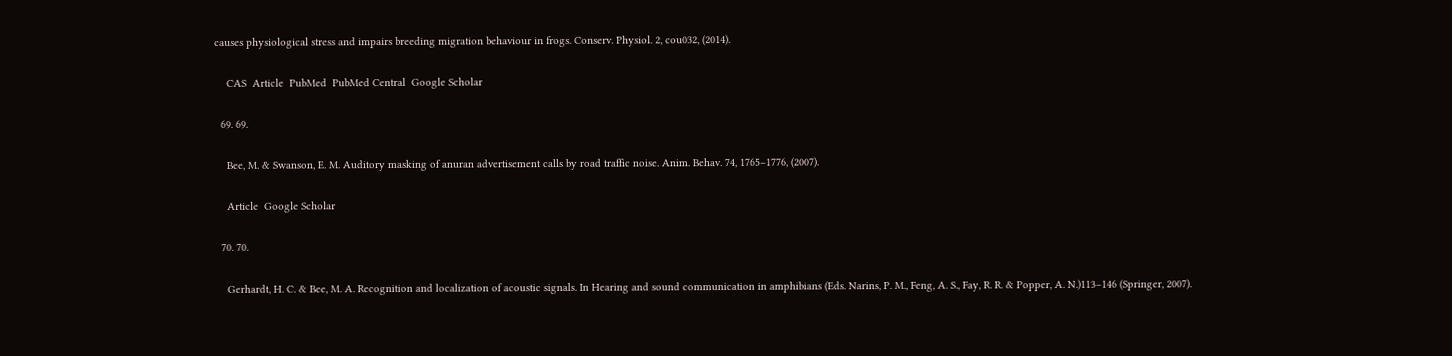causes physiological stress and impairs breeding migration behaviour in frogs. Conserv. Physiol. 2, cou032, (2014).

    CAS  Article  PubMed  PubMed Central  Google Scholar

  69. 69.

    Bee, M. & Swanson, E. M. Auditory masking of anuran advertisement calls by road traffic noise. Anim. Behav. 74, 1765–1776, (2007).

    Article  Google Scholar

  70. 70.

    Gerhardt, H. C. & Bee, M. A. Recognition and localization of acoustic signals. In Hearing and sound communication in amphibians (Eds. Narins, P. M., Feng, A. S., Fay, R. R. & Popper, A. N.)113–146 (Springer, 2007).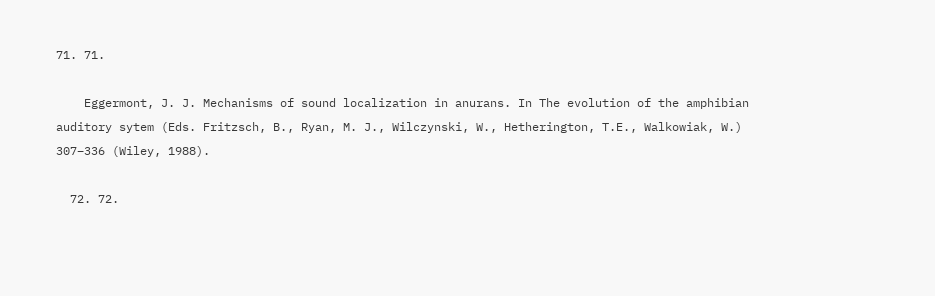71. 71.

    Eggermont, J. J. Mechanisms of sound localization in anurans. In The evolution of the amphibian auditory sytem (Eds. Fritzsch, B., Ryan, M. J., Wilczynski, W., Hetherington, T.E., Walkowiak, W.) 307–336 (Wiley, 1988).

  72. 72.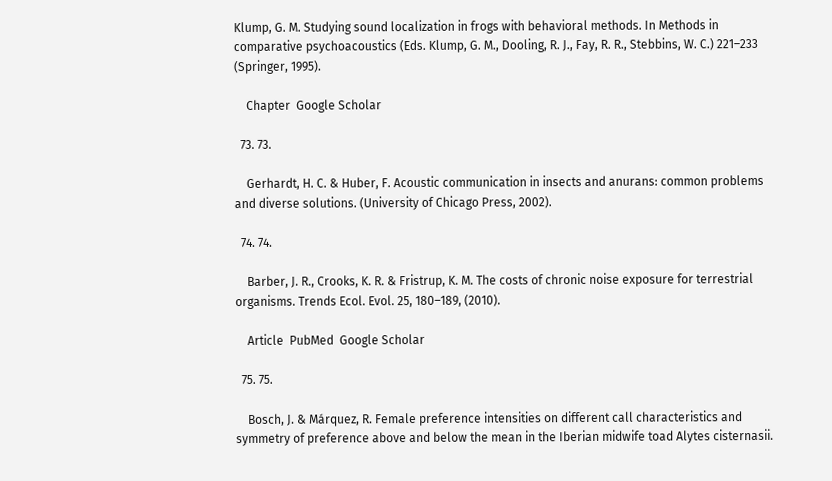Klump, G. M. Studying sound localization in frogs with behavioral methods. In Methods in comparative psychoacoustics (Eds. Klump, G. M., Dooling, R. J., Fay, R. R., Stebbins, W. C.) 221–233 (Springer, 1995).

    Chapter  Google Scholar

  73. 73.

    Gerhardt, H. C. & Huber, F. Acoustic communication in insects and anurans: common problems and diverse solutions. (University of Chicago Press, 2002).

  74. 74.

    Barber, J. R., Crooks, K. R. & Fristrup, K. M. The costs of chronic noise exposure for terrestrial organisms. Trends Ecol. Evol. 25, 180–189, (2010).

    Article  PubMed  Google Scholar

  75. 75.

    Bosch, J. & Márquez, R. Female preference intensities on different call characteristics and symmetry of preference above and below the mean in the Iberian midwife toad Alytes cisternasii.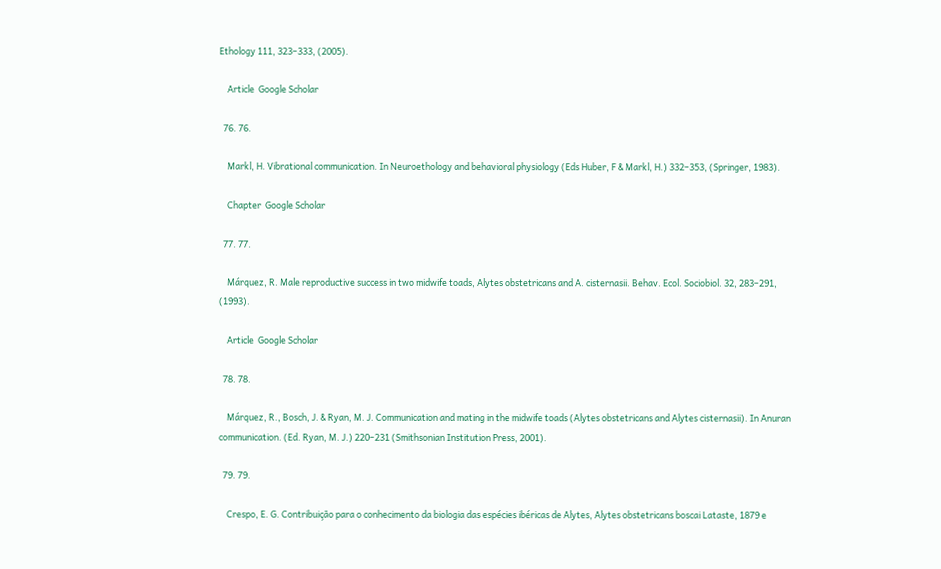Ethology 111, 323–333, (2005).

    Article  Google Scholar

  76. 76.

    Markl, H. Vibrational communication. In Neuroethology and behavioral physiology (Eds Huber, F & Markl, H.) 332–353, (Springer, 1983).

    Chapter  Google Scholar

  77. 77.

    Márquez, R. Male reproductive success in two midwife toads, Alytes obstetricans and A. cisternasii. Behav. Ecol. Sociobiol. 32, 283–291, (1993).

    Article  Google Scholar

  78. 78.

    Márquez, R., Bosch, J. & Ryan, M. J. Communication and mating in the midwife toads (Alytes obstetricans and Alytes cisternasii). In Anuran communication. (Ed. Ryan, M. J.) 220–231 (Smithsonian Institution Press, 2001).

  79. 79.

    Crespo, E. G. Contribuição para o conhecimento da biologia das espécies ibéricas de Alytes, Alytes obstetricans boscai Lataste, 1879 e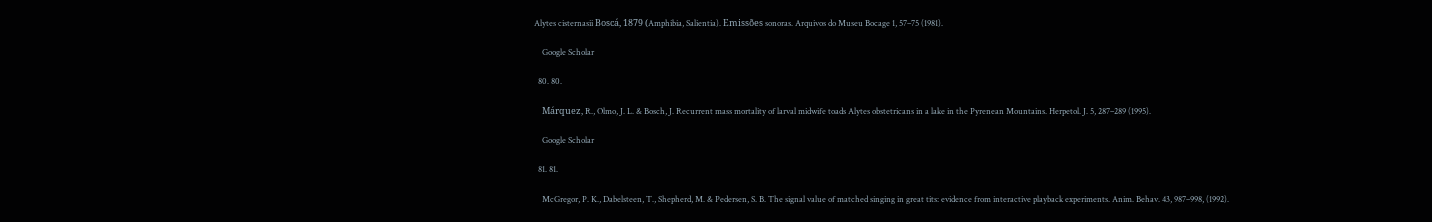Alytes cisternasii Boscá, 1879 (Amphibia, Salientia). Emissões sonoras. Arquivos do Museu Bocage 1, 57–75 (1981).

    Google Scholar

  80. 80.

    Márquez, R., Olmo, J. L. & Bosch, J. Recurrent mass mortality of larval midwife toads Alytes obstetricans in a lake in the Pyrenean Mountains. Herpetol. J. 5, 287–289 (1995).

    Google Scholar

  81. 81.

    McGregor, P. K., Dabelsteen, T., Shepherd, M. & Pedersen, S. B. The signal value of matched singing in great tits: evidence from interactive playback experiments. Anim. Behav. 43, 987–998, (1992).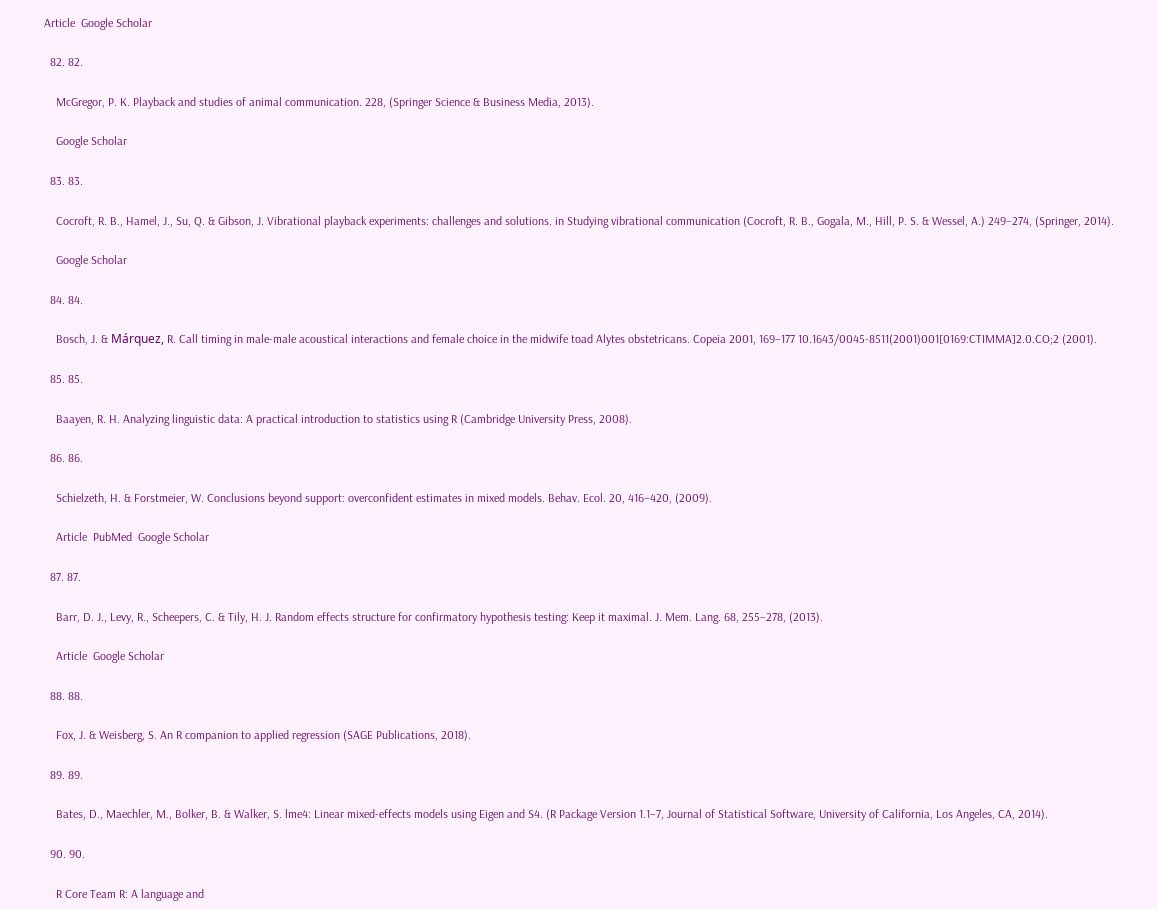Article  Google Scholar

  82. 82.

    McGregor, P. K. Playback and studies of animal communication. 228, (Springer Science & Business Media, 2013).

    Google Scholar

  83. 83.

    Cocroft, R. B., Hamel, J., Su, Q. & Gibson, J. Vibrational playback experiments: challenges and solutions. in Studying vibrational communication (Cocroft, R. B., Gogala, M., Hill, P. S. & Wessel, A.) 249–274, (Springer, 2014).

    Google Scholar

  84. 84.

    Bosch, J. & Márquez, R. Call timing in male-male acoustical interactions and female choice in the midwife toad Alytes obstetricans. Copeia 2001, 169–177 10.1643/0045-8511(2001)001[0169:CTIMMA]2.0.CO;2 (2001).

  85. 85.

    Baayen, R. H. Analyzing linguistic data: A practical introduction to statistics using R (Cambridge University Press, 2008).

  86. 86.

    Schielzeth, H. & Forstmeier, W. Conclusions beyond support: overconfident estimates in mixed models. Behav. Ecol. 20, 416–420, (2009).

    Article  PubMed  Google Scholar

  87. 87.

    Barr, D. J., Levy, R., Scheepers, C. & Tily, H. J. Random effects structure for confirmatory hypothesis testing: Keep it maximal. J. Mem. Lang. 68, 255–278, (2013).

    Article  Google Scholar

  88. 88.

    Fox, J. & Weisberg, S. An R companion to applied regression (SAGE Publications, 2018).

  89. 89.

    Bates, D., Maechler, M., Bolker, B. & Walker, S. lme4: Linear mixed-effects models using Eigen and S4. (R Package Version 1.1–7, Journal of Statistical Software, University of California, Los Angeles, CA, 2014).

  90. 90.

    R Core Team R: A language and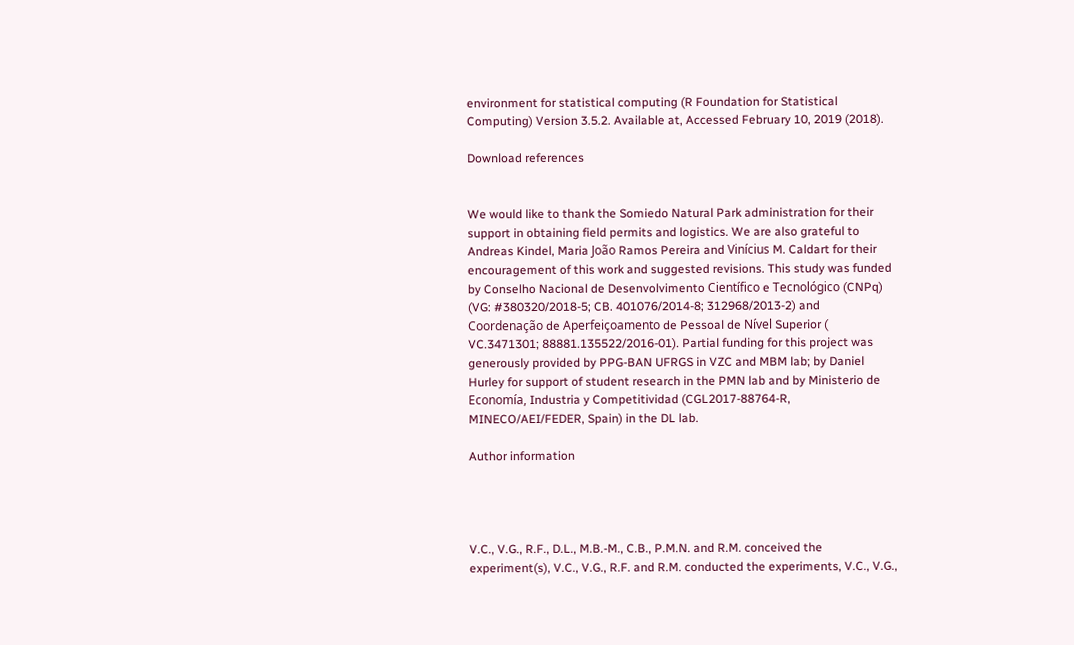environment for statistical computing (R Foundation for Statistical Computing) Version 3.5.2. Available at, Accessed February 10, 2019 (2018).

Download references


We would like to thank the Somiedo Natural Park administration for their support in obtaining field permits and logistics. We are also grateful to Andreas Kindel, Maria João Ramos Pereira and Vinícius M. Caldart for their encouragement of this work and suggested revisions. This study was funded by Conselho Nacional de Desenvolvimento Científico e Tecnológico (CNPq) (VG: #380320/2018-5; CB. 401076/2014-8; 312968/2013-2) and Coordenação de Aperfeiçoamento de Pessoal de Nível Superior ( VC.3471301; 88881.135522/2016-01). Partial funding for this project was generously provided by PPG-BAN UFRGS in VZC and MBM lab; by Daniel Hurley for support of student research in the PMN lab and by Ministerio de Economía, Industria y Competitividad (CGL2017-88764-R, MINECO/AEI/FEDER, Spain) in the DL lab.

Author information




V.C., V.G., R.F., D.L., M.B.-M., C.B., P.M.N. and R.M. conceived the experiment(s), V.C., V.G., R.F. and R.M. conducted the experiments, V.C., V.G.,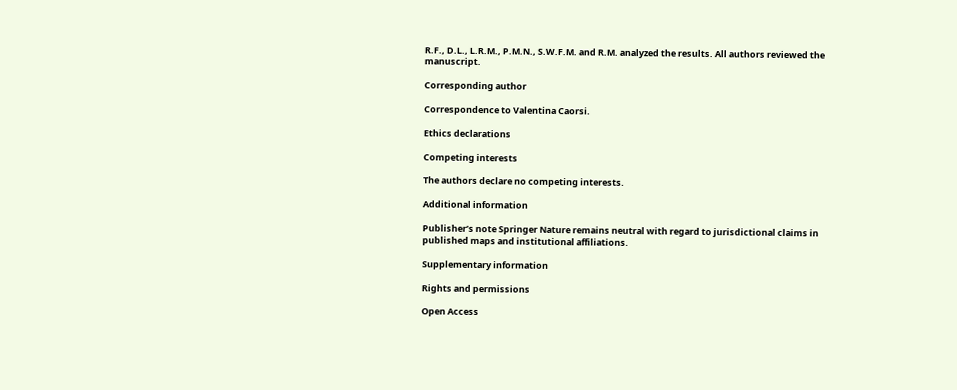R.F., D.L., L.R.M., P.M.N., S.W.F.M. and R.M. analyzed the results. All authors reviewed the manuscript.

Corresponding author

Correspondence to Valentina Caorsi.

Ethics declarations

Competing interests

The authors declare no competing interests.

Additional information

Publisher’s note Springer Nature remains neutral with regard to jurisdictional claims in published maps and institutional affiliations.

Supplementary information

Rights and permissions

Open Access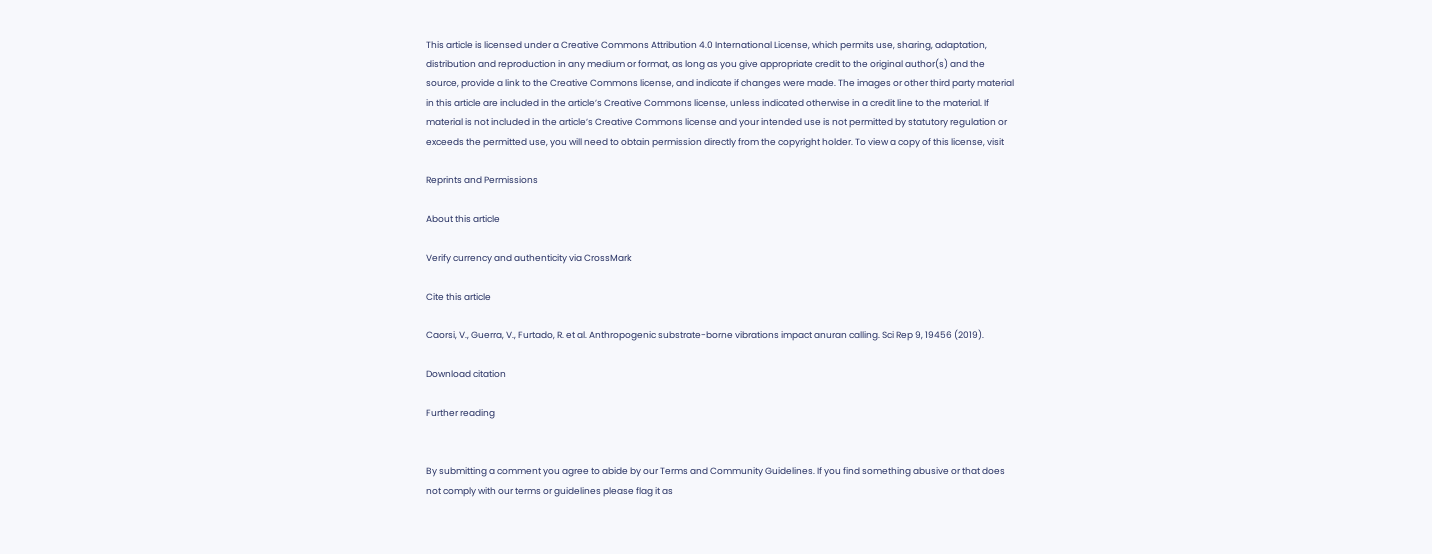This article is licensed under a Creative Commons Attribution 4.0 International License, which permits use, sharing, adaptation, distribution and reproduction in any medium or format, as long as you give appropriate credit to the original author(s) and the source, provide a link to the Creative Commons license, and indicate if changes were made. The images or other third party material in this article are included in the article’s Creative Commons license, unless indicated otherwise in a credit line to the material. If material is not included in the article’s Creative Commons license and your intended use is not permitted by statutory regulation or exceeds the permitted use, you will need to obtain permission directly from the copyright holder. To view a copy of this license, visit

Reprints and Permissions

About this article

Verify currency and authenticity via CrossMark

Cite this article

Caorsi, V., Guerra, V., Furtado, R. et al. Anthropogenic substrate-borne vibrations impact anuran calling. Sci Rep 9, 19456 (2019).

Download citation

Further reading


By submitting a comment you agree to abide by our Terms and Community Guidelines. If you find something abusive or that does not comply with our terms or guidelines please flag it as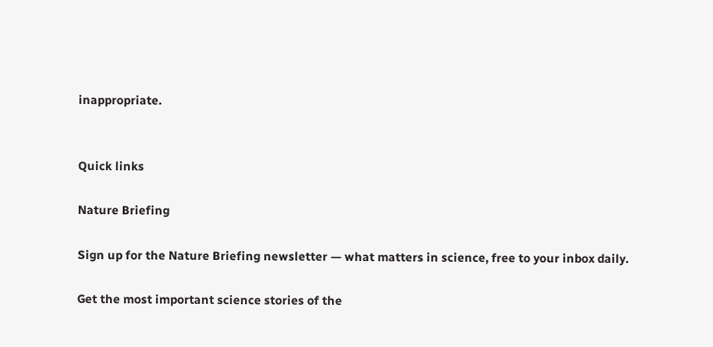inappropriate.


Quick links

Nature Briefing

Sign up for the Nature Briefing newsletter — what matters in science, free to your inbox daily.

Get the most important science stories of the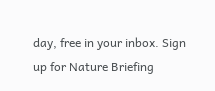day, free in your inbox. Sign up for Nature Briefing